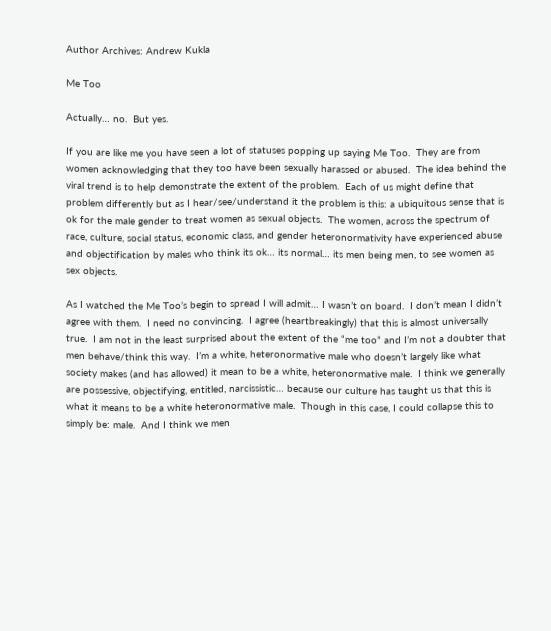Author Archives: Andrew Kukla

Me Too

Actually… no.  But yes.

If you are like me you have seen a lot of statuses popping up saying Me Too.  They are from women acknowledging that they too have been sexually harassed or abused.  The idea behind the viral trend is to help demonstrate the extent of the problem.  Each of us might define that problem differently but as I hear/see/understand it the problem is this: a ubiquitous sense that is ok for the male gender to treat women as sexual objects.  The women, across the spectrum of race, culture, social status, economic class, and gender heteronormativity have experienced abuse and objectification by males who think its ok… its normal… its men being men, to see women as sex objects.

As I watched the Me Too’s begin to spread I will admit… I wasn’t on board.  I don’t mean I didn’t agree with them.  I need no convincing.  I agree (heartbreakingly) that this is almost universally true.  I am not in the least surprised about the extent of the “me too” and I’m not a doubter that men behave/think this way.  I’m a white, heteronormative male who doesn’t largely like what society makes (and has allowed) it mean to be a white, heteronormative male.  I think we generally are possessive, objectifying, entitled, narcissistic… because our culture has taught us that this is what it means to be a white heteronormative male.  Though in this case, I could collapse this to simply be: male.  And I think we men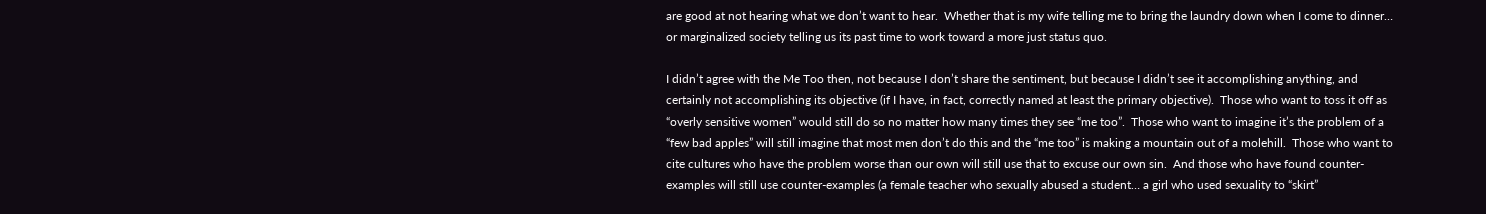are good at not hearing what we don’t want to hear.  Whether that is my wife telling me to bring the laundry down when I come to dinner… or marginalized society telling us its past time to work toward a more just status quo.

I didn’t agree with the Me Too then, not because I don’t share the sentiment, but because I didn’t see it accomplishing anything, and certainly not accomplishing its objective (if I have, in fact, correctly named at least the primary objective).  Those who want to toss it off as “overly sensitive women” would still do so no matter how many times they see “me too”.  Those who want to imagine it’s the problem of a “few bad apples” will still imagine that most men don’t do this and the “me too” is making a mountain out of a molehill.  Those who want to cite cultures who have the problem worse than our own will still use that to excuse our own sin.  And those who have found counter-examples will still use counter-examples (a female teacher who sexually abused a student… a girl who used sexuality to “skirt”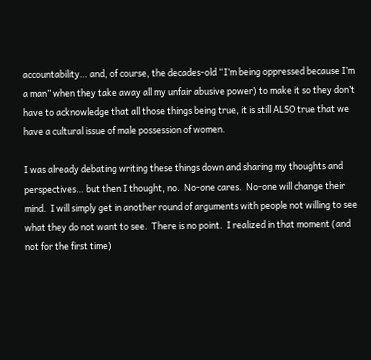accountability… and, of course, the decades-old “I’m being oppressed because I’m a man” when they take away all my unfair abusive power) to make it so they don’t have to acknowledge that all those things being true, it is still ALSO true that we have a cultural issue of male possession of women.

I was already debating writing these things down and sharing my thoughts and perspectives… but then I thought, no.  No-one cares.  No-one will change their mind.  I will simply get in another round of arguments with people not willing to see what they do not want to see.  There is no point.  I realized in that moment (and not for the first time)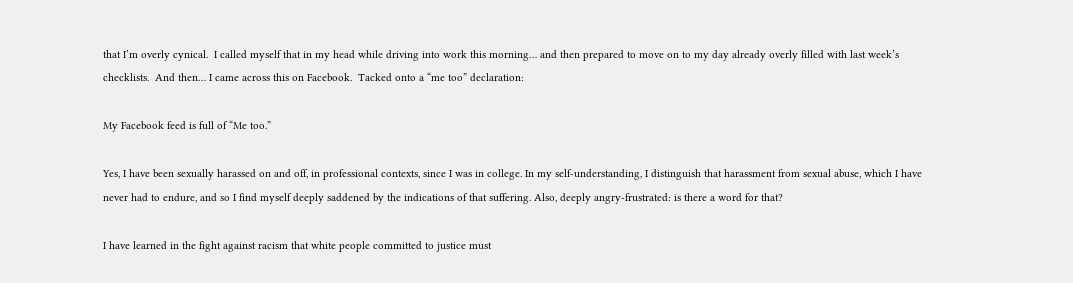that I’m overly cynical.  I called myself that in my head while driving into work this morning… and then prepared to move on to my day already overly filled with last week’s checklists.  And then… I came across this on Facebook.  Tacked onto a “me too” declaration:

My Facebook feed is full of “Me too.”

Yes, I have been sexually harassed on and off, in professional contexts, since I was in college. In my self-understanding, I distinguish that harassment from sexual abuse, which I have never had to endure, and so I find myself deeply saddened by the indications of that suffering. Also, deeply angry-frustrated: is there a word for that?

I have learned in the fight against racism that white people committed to justice must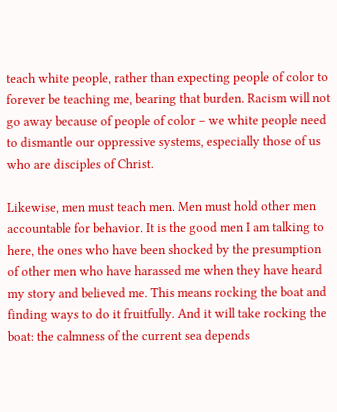teach white people, rather than expecting people of color to forever be teaching me, bearing that burden. Racism will not go away because of people of color – we white people need to dismantle our oppressive systems, especially those of us who are disciples of Christ.

Likewise, men must teach men. Men must hold other men accountable for behavior. It is the good men I am talking to here, the ones who have been shocked by the presumption of other men who have harassed me when they have heard my story and believed me. This means rocking the boat and finding ways to do it fruitfully. And it will take rocking the boat: the calmness of the current sea depends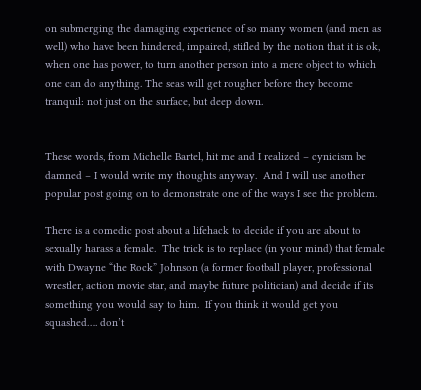on submerging the damaging experience of so many women (and men as well) who have been hindered, impaired, stifled by the notion that it is ok, when one has power, to turn another person into a mere object to which one can do anything. The seas will get rougher before they become tranquil: not just on the surface, but deep down.


These words, from Michelle Bartel, hit me and I realized – cynicism be damned – I would write my thoughts anyway.  And I will use another popular post going on to demonstrate one of the ways I see the problem.

There is a comedic post about a lifehack to decide if you are about to sexually harass a female.  The trick is to replace (in your mind) that female with Dwayne “the Rock” Johnson (a former football player, professional wrestler, action movie star, and maybe future politician) and decide if its something you would say to him.  If you think it would get you squashed…. don’t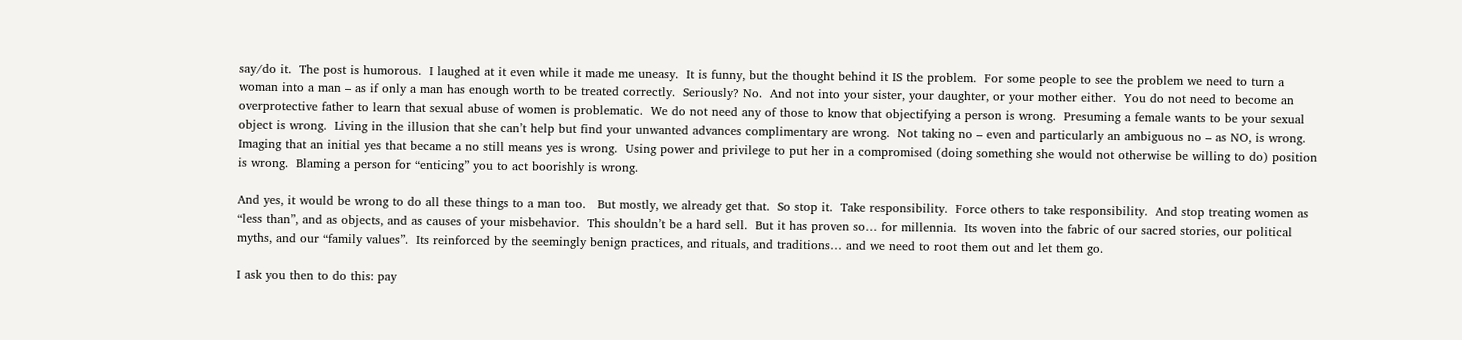say/do it.  The post is humorous.  I laughed at it even while it made me uneasy.  It is funny, but the thought behind it IS the problem.  For some people to see the problem we need to turn a woman into a man – as if only a man has enough worth to be treated correctly.  Seriously? No.  And not into your sister, your daughter, or your mother either.  You do not need to become an overprotective father to learn that sexual abuse of women is problematic.  We do not need any of those to know that objectifying a person is wrong.  Presuming a female wants to be your sexual object is wrong.  Living in the illusion that she can’t help but find your unwanted advances complimentary are wrong.  Not taking no – even and particularly an ambiguous no – as NO, is wrong.  Imaging that an initial yes that became a no still means yes is wrong.  Using power and privilege to put her in a compromised (doing something she would not otherwise be willing to do) position is wrong.  Blaming a person for “enticing” you to act boorishly is wrong.

And yes, it would be wrong to do all these things to a man too.   But mostly, we already get that.  So stop it.  Take responsibility.  Force others to take responsibility.  And stop treating women as “less than”, and as objects, and as causes of your misbehavior.  This shouldn’t be a hard sell.  But it has proven so… for millennia.  Its woven into the fabric of our sacred stories, our political myths, and our “family values”.  Its reinforced by the seemingly benign practices, and rituals, and traditions… and we need to root them out and let them go.

I ask you then to do this: pay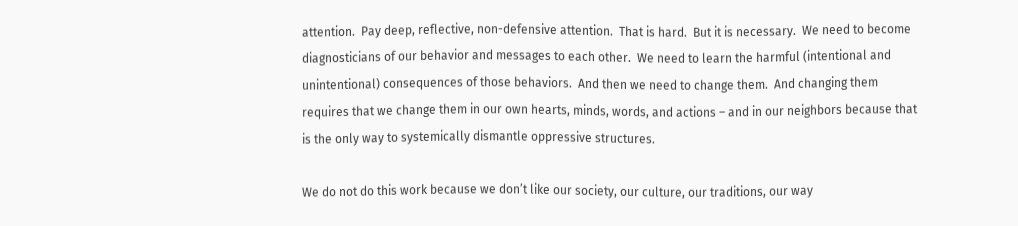attention.  Pay deep, reflective, non-defensive attention.  That is hard.  But it is necessary.  We need to become diagnosticians of our behavior and messages to each other.  We need to learn the harmful (intentional and unintentional) consequences of those behaviors.  And then we need to change them.  And changing them requires that we change them in our own hearts, minds, words, and actions – and in our neighbors because that is the only way to systemically dismantle oppressive structures.

We do not do this work because we don’t like our society, our culture, our traditions, our way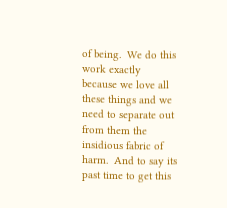of being.  We do this work exactly because we love all these things and we need to separate out from them the insidious fabric of harm.  And to say its past time to get this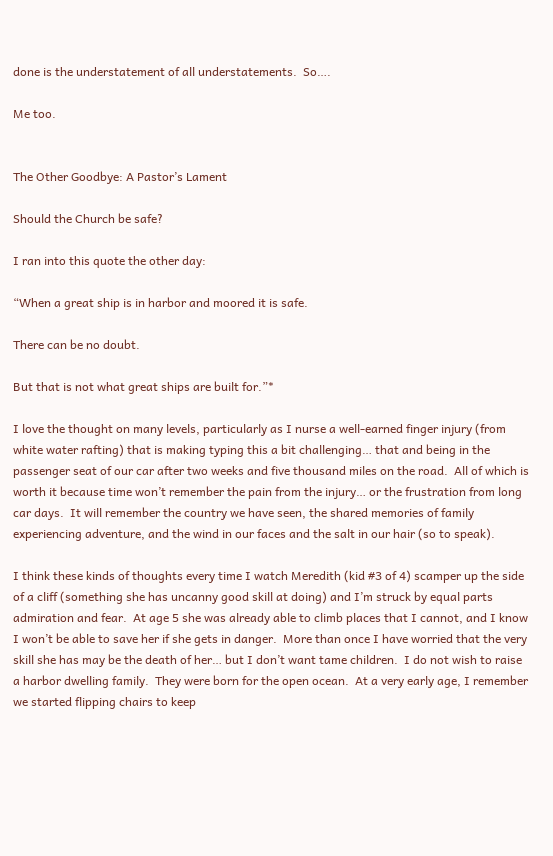done is the understatement of all understatements.  So….

Me too.


The Other Goodbye: A Pastor’s Lament

Should the Church be safe?

I ran into this quote the other day:

“When a great ship is in harbor and moored it is safe.

There can be no doubt.

But that is not what great ships are built for.”*

I love the thought on many levels, particularly as I nurse a well-earned finger injury (from white water rafting) that is making typing this a bit challenging… that and being in the passenger seat of our car after two weeks and five thousand miles on the road.  All of which is worth it because time won’t remember the pain from the injury… or the frustration from long car days.  It will remember the country we have seen, the shared memories of family experiencing adventure, and the wind in our faces and the salt in our hair (so to speak).

I think these kinds of thoughts every time I watch Meredith (kid #3 of 4) scamper up the side of a cliff (something she has uncanny good skill at doing) and I’m struck by equal parts admiration and fear.  At age 5 she was already able to climb places that I cannot, and I know I won’t be able to save her if she gets in danger.  More than once I have worried that the very skill she has may be the death of her… but I don’t want tame children.  I do not wish to raise a harbor dwelling family.  They were born for the open ocean.  At a very early age, I remember we started flipping chairs to keep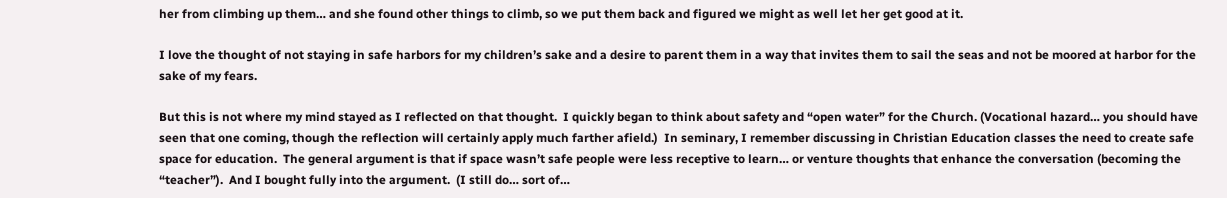her from climbing up them… and she found other things to climb, so we put them back and figured we might as well let her get good at it.

I love the thought of not staying in safe harbors for my children’s sake and a desire to parent them in a way that invites them to sail the seas and not be moored at harbor for the sake of my fears.

But this is not where my mind stayed as I reflected on that thought.  I quickly began to think about safety and “open water” for the Church. (Vocational hazard… you should have seen that one coming, though the reflection will certainly apply much farther afield.)  In seminary, I remember discussing in Christian Education classes the need to create safe space for education.  The general argument is that if space wasn’t safe people were less receptive to learn… or venture thoughts that enhance the conversation (becoming the “teacher”).  And I bought fully into the argument.  (I still do… sort of…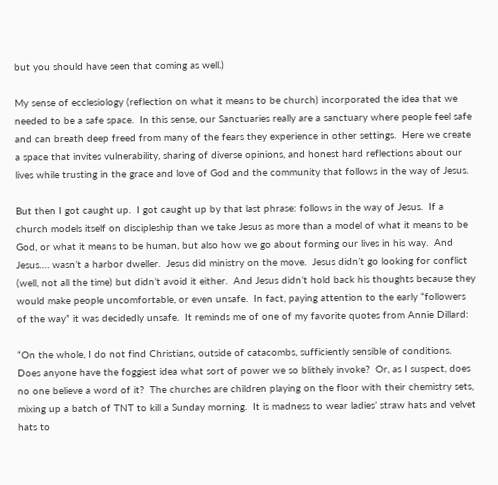but you should have seen that coming as well.)

My sense of ecclesiology (reflection on what it means to be church) incorporated the idea that we needed to be a safe space.  In this sense, our Sanctuaries really are a sanctuary where people feel safe and can breath deep freed from many of the fears they experience in other settings.  Here we create a space that invites vulnerability, sharing of diverse opinions, and honest hard reflections about our lives while trusting in the grace and love of God and the community that follows in the way of Jesus.

But then I got caught up.  I got caught up by that last phrase: follows in the way of Jesus.  If a church models itself on discipleship than we take Jesus as more than a model of what it means to be God, or what it means to be human, but also how we go about forming our lives in his way.  And Jesus…. wasn’t a harbor dweller.  Jesus did ministry on the move.  Jesus didn’t go looking for conflict (well, not all the time) but didn’t avoid it either.  And Jesus didn’t hold back his thoughts because they would make people uncomfortable, or even unsafe.  In fact, paying attention to the early “followers of the way” it was decidedly unsafe.  It reminds me of one of my favorite quotes from Annie Dillard:

“On the whole, I do not find Christians, outside of catacombs, sufficiently sensible of conditions.  Does anyone have the foggiest idea what sort of power we so blithely invoke?  Or, as I suspect, does no one believe a word of it?  The churches are children playing on the floor with their chemistry sets, mixing up a batch of TNT to kill a Sunday morning.  It is madness to wear ladies’ straw hats and velvet hats to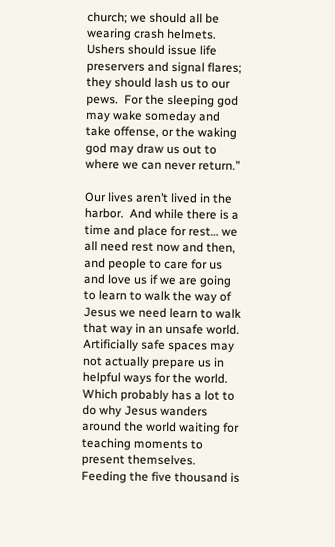church; we should all be wearing crash helmets.  Ushers should issue life preservers and signal flares; they should lash us to our pews.  For the sleeping god may wake someday and take offense, or the waking god may draw us out to where we can never return.”

Our lives aren’t lived in the harbor.  And while there is a time and place for rest… we all need rest now and then, and people to care for us and love us if we are going to learn to walk the way of Jesus we need learn to walk that way in an unsafe world. Artificially safe spaces may not actually prepare us in helpful ways for the world.  Which probably has a lot to do why Jesus wanders around the world waiting for teaching moments to present themselves.  Feeding the five thousand is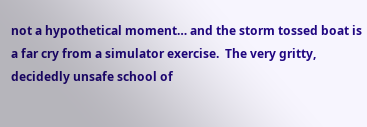not a hypothetical moment… and the storm tossed boat is a far cry from a simulator exercise.  The very gritty, decidedly unsafe school of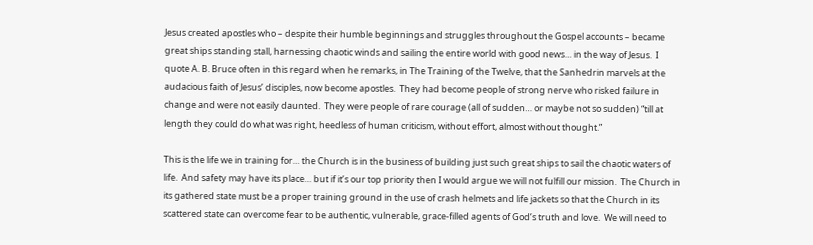Jesus created apostles who – despite their humble beginnings and struggles throughout the Gospel accounts – became great ships standing stall, harnessing chaotic winds and sailing the entire world with good news… in the way of Jesus.  I quote A. B. Bruce often in this regard when he remarks, in The Training of the Twelve, that the Sanhedrin marvels at the audacious faith of Jesus’ disciples, now become apostles.  They had become people of strong nerve who risked failure in change and were not easily daunted.  They were people of rare courage (all of sudden… or maybe not so sudden) “till at length they could do what was right, heedless of human criticism, without effort, almost without thought.”

This is the life we in training for… the Church is in the business of building just such great ships to sail the chaotic waters of life.  And safety may have its place… but if it’s our top priority then I would argue we will not fulfill our mission.  The Church in its gathered state must be a proper training ground in the use of crash helmets and life jackets so that the Church in its scattered state can overcome fear to be authentic, vulnerable, grace-filled agents of God’s truth and love.  We will need to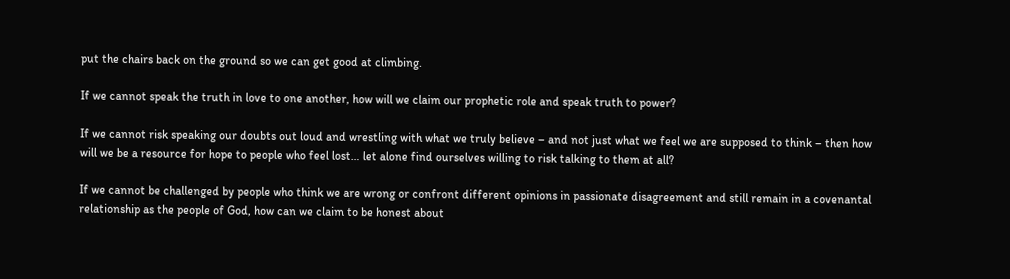put the chairs back on the ground so we can get good at climbing.

If we cannot speak the truth in love to one another, how will we claim our prophetic role and speak truth to power?

If we cannot risk speaking our doubts out loud and wrestling with what we truly believe – and not just what we feel we are supposed to think – then how will we be a resource for hope to people who feel lost… let alone find ourselves willing to risk talking to them at all?

If we cannot be challenged by people who think we are wrong or confront different opinions in passionate disagreement and still remain in a covenantal relationship as the people of God, how can we claim to be honest about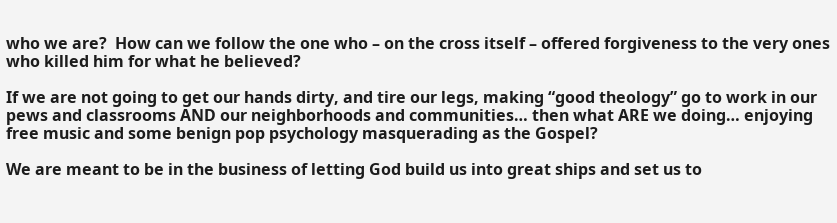who we are?  How can we follow the one who – on the cross itself – offered forgiveness to the very ones who killed him for what he believed?

If we are not going to get our hands dirty, and tire our legs, making “good theology” go to work in our pews and classrooms AND our neighborhoods and communities… then what ARE we doing… enjoying free music and some benign pop psychology masquerading as the Gospel?

We are meant to be in the business of letting God build us into great ships and set us to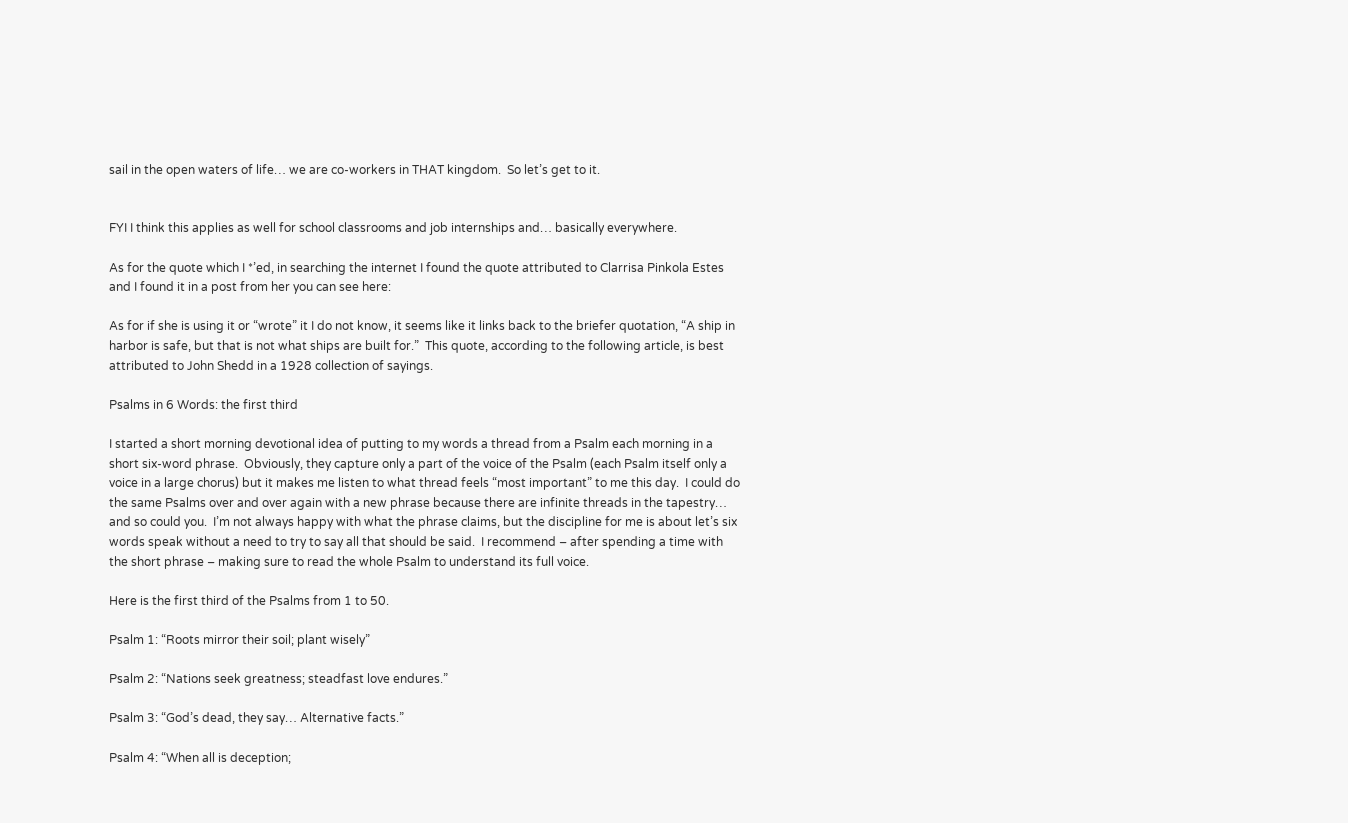sail in the open waters of life… we are co-workers in THAT kingdom.  So let’s get to it.


FYI I think this applies as well for school classrooms and job internships and… basically everywhere.

As for the quote which I *’ed, in searching the internet I found the quote attributed to Clarrisa Pinkola Estes and I found it in a post from her you can see here:

As for if she is using it or “wrote” it I do not know, it seems like it links back to the briefer quotation, “A ship in harbor is safe, but that is not what ships are built for.”  This quote, according to the following article, is best attributed to John Shedd in a 1928 collection of sayings.

Psalms in 6 Words: the first third

I started a short morning devotional idea of putting to my words a thread from a Psalm each morning in a short six-word phrase.  Obviously, they capture only a part of the voice of the Psalm (each Psalm itself only a voice in a large chorus) but it makes me listen to what thread feels “most important” to me this day.  I could do the same Psalms over and over again with a new phrase because there are infinite threads in the tapestry… and so could you.  I’m not always happy with what the phrase claims, but the discipline for me is about let’s six words speak without a need to try to say all that should be said.  I recommend – after spending a time with the short phrase – making sure to read the whole Psalm to understand its full voice.

Here is the first third of the Psalms from 1 to 50.

Psalm 1: “Roots mirror their soil; plant wisely”

Psalm 2: “Nations seek greatness; steadfast love endures.”

Psalm 3: “God’s dead, they say… Alternative facts.”

Psalm 4: “When all is deception;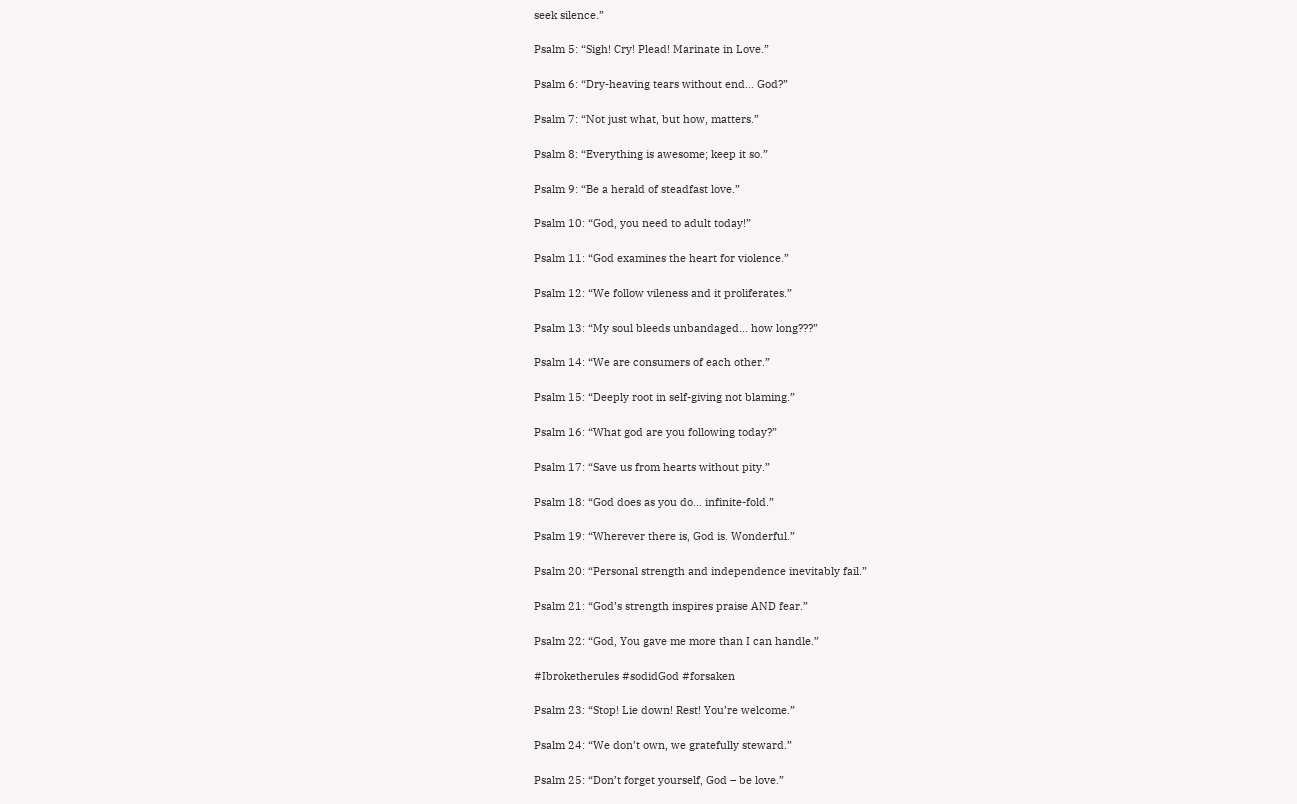seek silence.”

Psalm 5: “Sigh! Cry! Plead! Marinate in Love.”

Psalm 6: “Dry-heaving tears without end… God?”

Psalm 7: “Not just what, but how, matters.”

Psalm 8: “Everything is awesome; keep it so.”

Psalm 9: “Be a herald of steadfast love.”

Psalm 10: “God, you need to adult today!”

Psalm 11: “God examines the heart for violence.”

Psalm 12: “We follow vileness and it proliferates.”

Psalm 13: “My soul bleeds unbandaged… how long???”

Psalm 14: “We are consumers of each other.”

Psalm 15: “Deeply root in self-giving not blaming.”

Psalm 16: “What god are you following today?”

Psalm 17: “Save us from hearts without pity.”

Psalm 18: “God does as you do… infinite-fold.”

Psalm 19: “Wherever there is, God is. Wonderful.”

Psalm 20: “Personal strength and independence inevitably fail.”

Psalm 21: “God’s strength inspires praise AND fear.”

Psalm 22: “God, You gave me more than I can handle.”

#Ibroketherules #sodidGod #forsaken

Psalm 23: “Stop! Lie down! Rest! You’re welcome.”

Psalm 24: “We don’t own, we gratefully steward.”

Psalm 25: “Don’t forget yourself, God – be love.”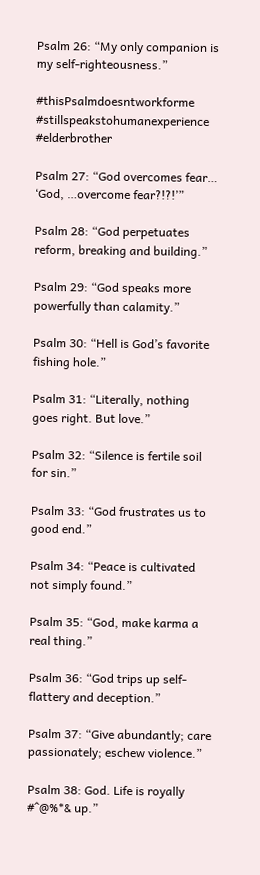Psalm 26: “My only companion is my self-righteousness.”

#thisPsalmdoesntworkforme #stillspeakstohumanexperience #elderbrother

Psalm 27: “God overcomes fear… ‘God, …overcome fear?!?!’”

Psalm 28: “God perpetuates reform, breaking and building.”

Psalm 29: “God speaks more powerfully than calamity.”

Psalm 30: “Hell is God’s favorite fishing hole.”

Psalm 31: “Literally, nothing goes right. But love.”

Psalm 32: “Silence is fertile soil for sin.”

Psalm 33: “God frustrates us to good end.”

Psalm 34: “Peace is cultivated not simply found.”

Psalm 35: “God, make karma a real thing.”

Psalm 36: “God trips up self-flattery and deception.”

Psalm 37: “Give abundantly; care passionately; eschew violence.”

Psalm 38: God. Life is royally #^@%*& up.”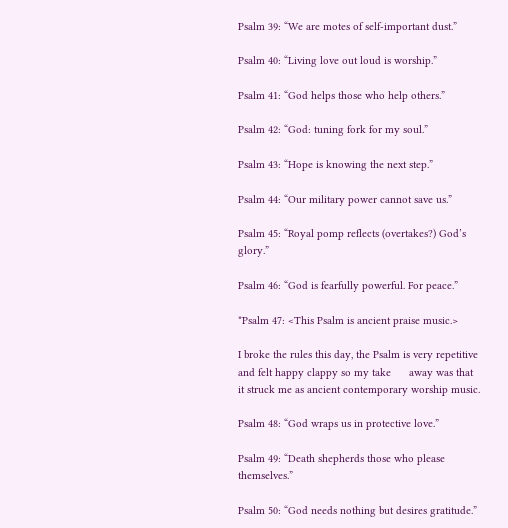Psalm 39: “We are motes of self-important dust.”

Psalm 40: “Living love out loud is worship.”

Psalm 41: “God helps those who help others.”

Psalm 42: “God: tuning fork for my soul.”

Psalm 43: “Hope is knowing the next step.”

Psalm 44: “Our military power cannot save us.”

Psalm 45: “Royal pomp reflects (overtakes?) God’s glory.”

Psalm 46: “God is fearfully powerful. For peace.”

*Psalm 47: <This Psalm is ancient praise music.>

I broke the rules this day, the Psalm is very repetitive and felt happy clappy so my take      away was that it struck me as ancient contemporary worship music.

Psalm 48: “God wraps us in protective love.”

Psalm 49: “Death shepherds those who please themselves.”

Psalm 50: “God needs nothing but desires gratitude.”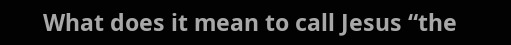What does it mean to call Jesus “the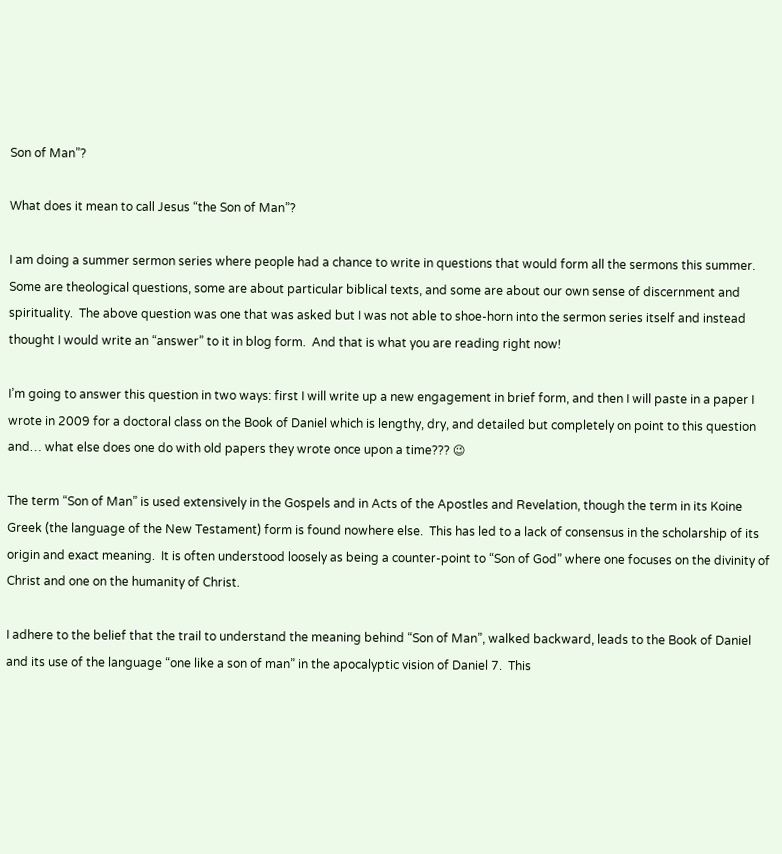Son of Man”?

What does it mean to call Jesus “the Son of Man”?

I am doing a summer sermon series where people had a chance to write in questions that would form all the sermons this summer.  Some are theological questions, some are about particular biblical texts, and some are about our own sense of discernment and spirituality.  The above question was one that was asked but I was not able to shoe-horn into the sermon series itself and instead thought I would write an “answer” to it in blog form.  And that is what you are reading right now!

I’m going to answer this question in two ways: first I will write up a new engagement in brief form, and then I will paste in a paper I wrote in 2009 for a doctoral class on the Book of Daniel which is lengthy, dry, and detailed but completely on point to this question and… what else does one do with old papers they wrote once upon a time??? 😉

The term “Son of Man” is used extensively in the Gospels and in Acts of the Apostles and Revelation, though the term in its Koine Greek (the language of the New Testament) form is found nowhere else.  This has led to a lack of consensus in the scholarship of its origin and exact meaning.  It is often understood loosely as being a counter-point to “Son of God” where one focuses on the divinity of Christ and one on the humanity of Christ.

I adhere to the belief that the trail to understand the meaning behind “Son of Man”, walked backward, leads to the Book of Daniel and its use of the language “one like a son of man” in the apocalyptic vision of Daniel 7.  This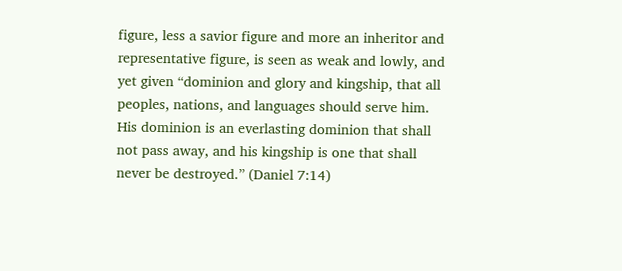figure, less a savior figure and more an inheritor and representative figure, is seen as weak and lowly, and yet given “dominion and glory and kingship, that all peoples, nations, and languages should serve him. His dominion is an everlasting dominion that shall not pass away, and his kingship is one that shall never be destroyed.” (Daniel 7:14)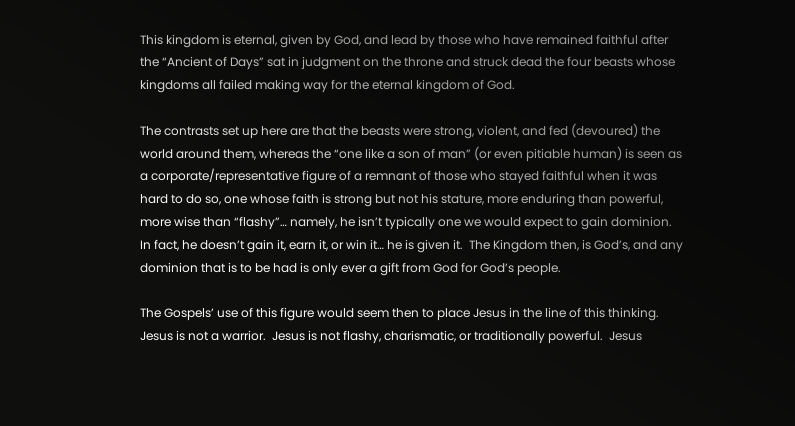This kingdom is eternal, given by God, and lead by those who have remained faithful after the “Ancient of Days” sat in judgment on the throne and struck dead the four beasts whose kingdoms all failed making way for the eternal kingdom of God.

The contrasts set up here are that the beasts were strong, violent, and fed (devoured) the world around them, whereas the “one like a son of man” (or even pitiable human) is seen as a corporate/representative figure of a remnant of those who stayed faithful when it was hard to do so, one whose faith is strong but not his stature, more enduring than powerful, more wise than “flashy”… namely, he isn’t typically one we would expect to gain dominion.  In fact, he doesn’t gain it, earn it, or win it… he is given it.  The Kingdom then, is God’s, and any dominion that is to be had is only ever a gift from God for God’s people.

The Gospels’ use of this figure would seem then to place Jesus in the line of this thinking.  Jesus is not a warrior.  Jesus is not flashy, charismatic, or traditionally powerful.  Jesus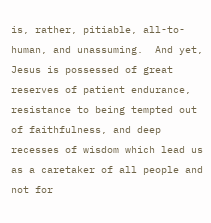is, rather, pitiable, all-to-human, and unassuming.  And yet, Jesus is possessed of great reserves of patient endurance, resistance to being tempted out of faithfulness, and deep recesses of wisdom which lead us as a caretaker of all people and not for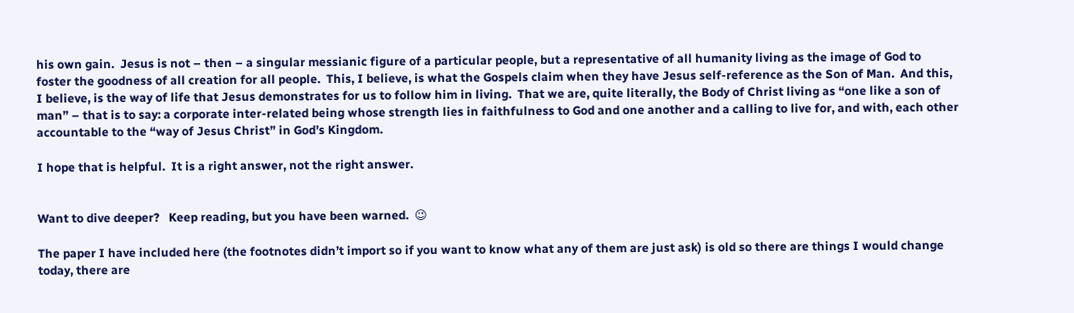his own gain.  Jesus is not – then – a singular messianic figure of a particular people, but a representative of all humanity living as the image of God to foster the goodness of all creation for all people.  This, I believe, is what the Gospels claim when they have Jesus self-reference as the Son of Man.  And this, I believe, is the way of life that Jesus demonstrates for us to follow him in living.  That we are, quite literally, the Body of Christ living as “one like a son of man” – that is to say: a corporate inter-related being whose strength lies in faithfulness to God and one another and a calling to live for, and with, each other accountable to the “way of Jesus Christ” in God’s Kingdom.

I hope that is helpful.  It is a right answer, not the right answer.


Want to dive deeper?   Keep reading, but you have been warned.  😉

The paper I have included here (the footnotes didn’t import so if you want to know what any of them are just ask) is old so there are things I would change today, there are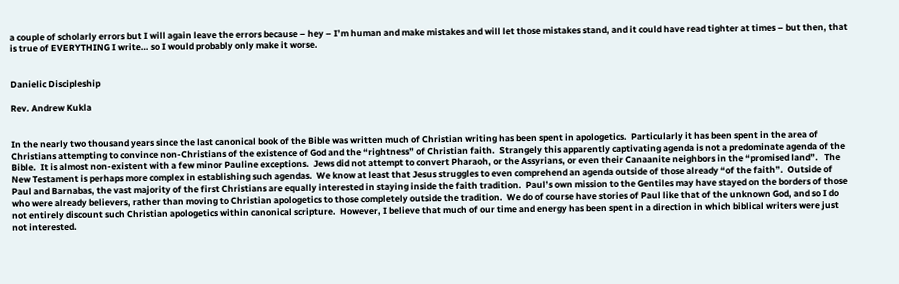a couple of scholarly errors but I will again leave the errors because – hey – I’m human and make mistakes and will let those mistakes stand, and it could have read tighter at times – but then, that is true of EVERYTHING I write… so I would probably only make it worse.


Danielic Discipleship

Rev. Andrew Kukla


In the nearly two thousand years since the last canonical book of the Bible was written much of Christian writing has been spent in apologetics.  Particularly it has been spent in the area of Christians attempting to convince non-Christians of the existence of God and the “rightness” of Christian faith.  Strangely this apparently captivating agenda is not a predominate agenda of the Bible.  It is almost non-existent with a few minor Pauline exceptions.  Jews did not attempt to convert Pharaoh, or the Assyrians, or even their Canaanite neighbors in the “promised land”.   The New Testament is perhaps more complex in establishing such agendas.  We know at least that Jesus struggles to even comprehend an agenda outside of those already “of the faith”.  Outside of Paul and Barnabas, the vast majority of the first Christians are equally interested in staying inside the faith tradition.  Paul’s own mission to the Gentiles may have stayed on the borders of those who were already believers, rather than moving to Christian apologetics to those completely outside the tradition.  We do of course have stories of Paul like that of the unknown God, and so I do not entirely discount such Christian apologetics within canonical scripture.  However, I believe that much of our time and energy has been spent in a direction in which biblical writers were just not interested.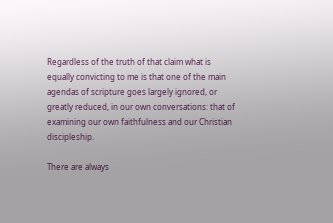Regardless of the truth of that claim what is equally convicting to me is that one of the main agendas of scripture goes largely ignored, or greatly reduced, in our own conversations: that of examining our own faithfulness and our Christian discipleship.

There are always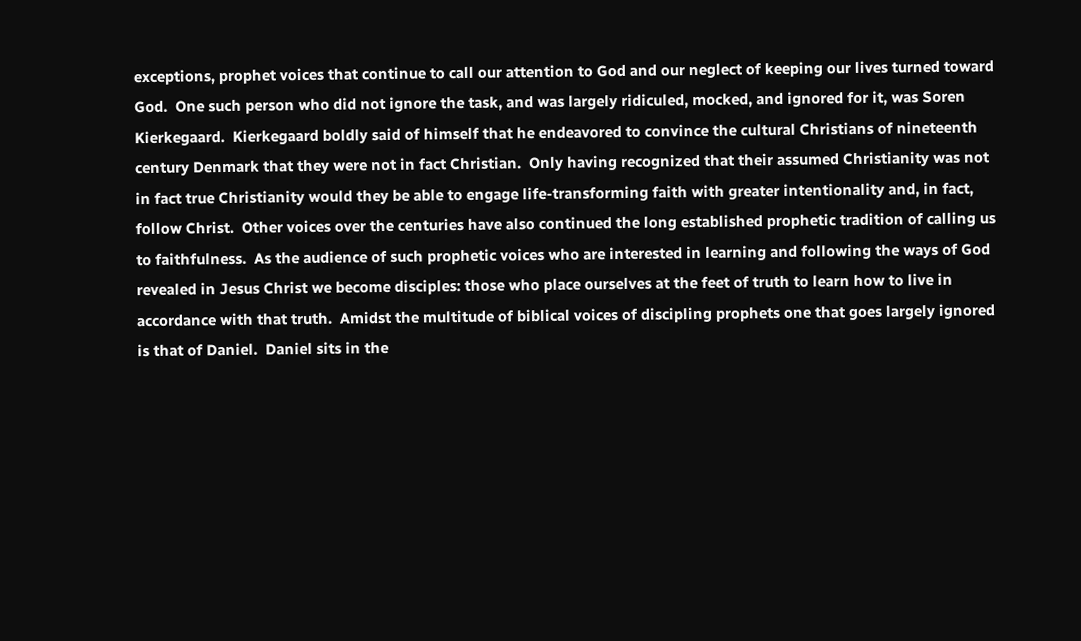exceptions, prophet voices that continue to call our attention to God and our neglect of keeping our lives turned toward God.  One such person who did not ignore the task, and was largely ridiculed, mocked, and ignored for it, was Soren Kierkegaard.  Kierkegaard boldly said of himself that he endeavored to convince the cultural Christians of nineteenth century Denmark that they were not in fact Christian.  Only having recognized that their assumed Christianity was not in fact true Christianity would they be able to engage life-transforming faith with greater intentionality and, in fact, follow Christ.  Other voices over the centuries have also continued the long established prophetic tradition of calling us to faithfulness.  As the audience of such prophetic voices who are interested in learning and following the ways of God revealed in Jesus Christ we become disciples: those who place ourselves at the feet of truth to learn how to live in accordance with that truth.  Amidst the multitude of biblical voices of discipling prophets one that goes largely ignored is that of Daniel.  Daniel sits in the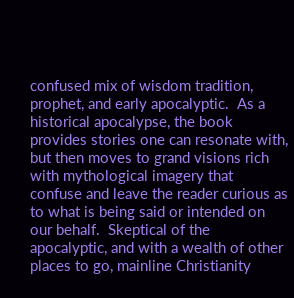confused mix of wisdom tradition, prophet, and early apocalyptic.  As a historical apocalypse, the book provides stories one can resonate with, but then moves to grand visions rich with mythological imagery that confuse and leave the reader curious as to what is being said or intended on our behalf.  Skeptical of the apocalyptic, and with a wealth of other places to go, mainline Christianity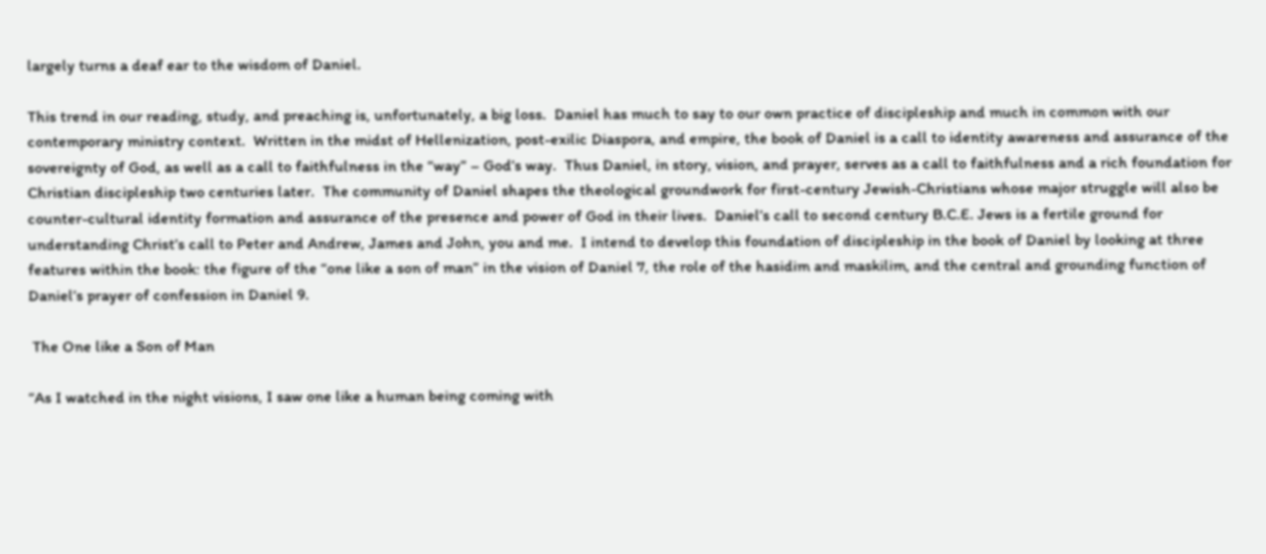largely turns a deaf ear to the wisdom of Daniel.

This trend in our reading, study, and preaching is, unfortunately, a big loss.  Daniel has much to say to our own practice of discipleship and much in common with our contemporary ministry context.  Written in the midst of Hellenization, post-exilic Diaspora, and empire, the book of Daniel is a call to identity awareness and assurance of the sovereignty of God, as well as a call to faithfulness in the “way” – God’s way.  Thus Daniel, in story, vision, and prayer, serves as a call to faithfulness and a rich foundation for Christian discipleship two centuries later.  The community of Daniel shapes the theological groundwork for first-century Jewish-Christians whose major struggle will also be counter-cultural identity formation and assurance of the presence and power of God in their lives.  Daniel’s call to second century B.C.E. Jews is a fertile ground for understanding Christ’s call to Peter and Andrew, James and John, you and me.  I intend to develop this foundation of discipleship in the book of Daniel by looking at three features within the book: the figure of the “one like a son of man” in the vision of Daniel 7, the role of the hasidim and maskilim, and the central and grounding function of Daniel’s prayer of confession in Daniel 9.

 The One like a Son of Man

“As I watched in the night visions, I saw one like a human being coming with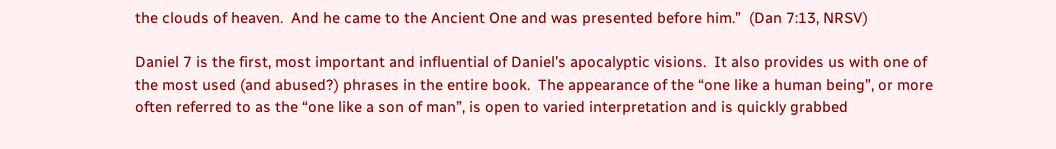the clouds of heaven.  And he came to the Ancient One and was presented before him.”  (Dan 7:13, NRSV)

Daniel 7 is the first, most important and influential of Daniel’s apocalyptic visions.  It also provides us with one of the most used (and abused?) phrases in the entire book.  The appearance of the “one like a human being”, or more often referred to as the “one like a son of man”, is open to varied interpretation and is quickly grabbed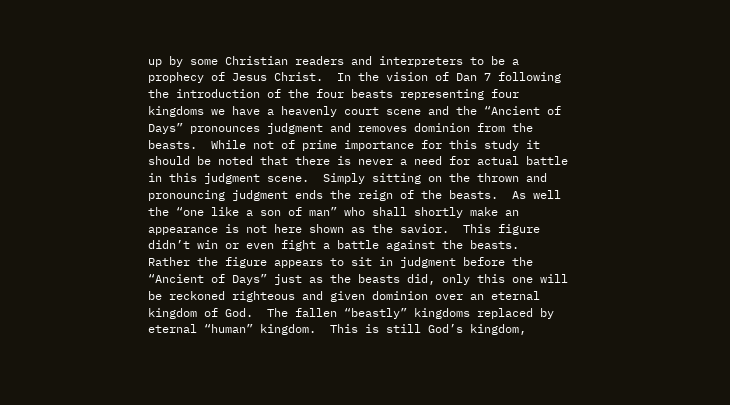up by some Christian readers and interpreters to be a prophecy of Jesus Christ.  In the vision of Dan 7 following the introduction of the four beasts representing four kingdoms we have a heavenly court scene and the “Ancient of Days” pronounces judgment and removes dominion from the beasts.  While not of prime importance for this study it should be noted that there is never a need for actual battle in this judgment scene.  Simply sitting on the thrown and pronouncing judgment ends the reign of the beasts.  As well the “one like a son of man” who shall shortly make an appearance is not here shown as the savior.  This figure didn’t win or even fight a battle against the beasts.  Rather the figure appears to sit in judgment before the “Ancient of Days” just as the beasts did, only this one will be reckoned righteous and given dominion over an eternal kingdom of God.  The fallen “beastly” kingdoms replaced by eternal “human” kingdom.  This is still God’s kingdom,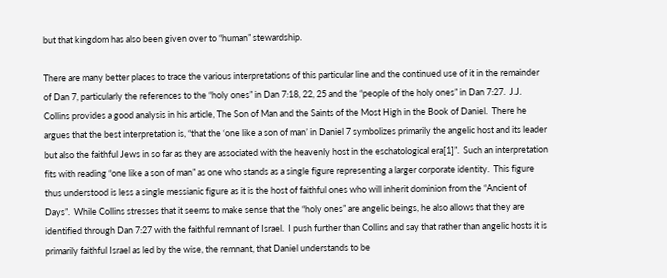but that kingdom has also been given over to “human” stewardship.

There are many better places to trace the various interpretations of this particular line and the continued use of it in the remainder of Dan 7, particularly the references to the “holy ones” in Dan 7:18, 22, 25 and the “people of the holy ones” in Dan 7:27.  J.J. Collins provides a good analysis in his article, The Son of Man and the Saints of the Most High in the Book of Daniel.  There he argues that the best interpretation is, “that the ‘one like a son of man’ in Daniel 7 symbolizes primarily the angelic host and its leader but also the faithful Jews in so far as they are associated with the heavenly host in the eschatological era[1]”.  Such an interpretation fits with reading “one like a son of man” as one who stands as a single figure representing a larger corporate identity.  This figure thus understood is less a single messianic figure as it is the host of faithful ones who will inherit dominion from the “Ancient of Days”.  While Collins stresses that it seems to make sense that the “holy ones” are angelic beings, he also allows that they are identified through Dan 7:27 with the faithful remnant of Israel.  I push further than Collins and say that rather than angelic hosts it is primarily faithful Israel as led by the wise, the remnant, that Daniel understands to be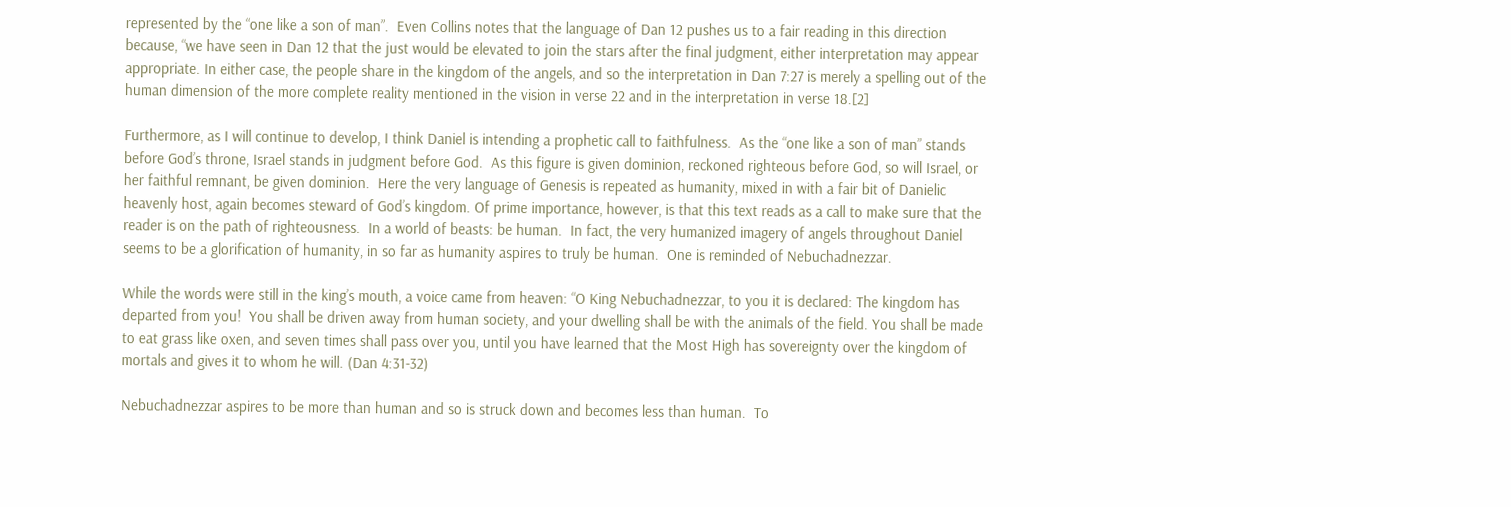represented by the “one like a son of man”.  Even Collins notes that the language of Dan 12 pushes us to a fair reading in this direction because, “we have seen in Dan 12 that the just would be elevated to join the stars after the final judgment, either interpretation may appear appropriate. In either case, the people share in the kingdom of the angels, and so the interpretation in Dan 7:27 is merely a spelling out of the human dimension of the more complete reality mentioned in the vision in verse 22 and in the interpretation in verse 18.[2]

Furthermore, as I will continue to develop, I think Daniel is intending a prophetic call to faithfulness.  As the “one like a son of man” stands before God’s throne, Israel stands in judgment before God.  As this figure is given dominion, reckoned righteous before God, so will Israel, or her faithful remnant, be given dominion.  Here the very language of Genesis is repeated as humanity, mixed in with a fair bit of Danielic heavenly host, again becomes steward of God’s kingdom. Of prime importance, however, is that this text reads as a call to make sure that the reader is on the path of righteousness.  In a world of beasts: be human.  In fact, the very humanized imagery of angels throughout Daniel seems to be a glorification of humanity, in so far as humanity aspires to truly be human.  One is reminded of Nebuchadnezzar.

While the words were still in the king’s mouth, a voice came from heaven: “O King Nebuchadnezzar, to you it is declared: The kingdom has departed from you!  You shall be driven away from human society, and your dwelling shall be with the animals of the field. You shall be made to eat grass like oxen, and seven times shall pass over you, until you have learned that the Most High has sovereignty over the kingdom of mortals and gives it to whom he will. (Dan 4:31-32)

Nebuchadnezzar aspires to be more than human and so is struck down and becomes less than human.  To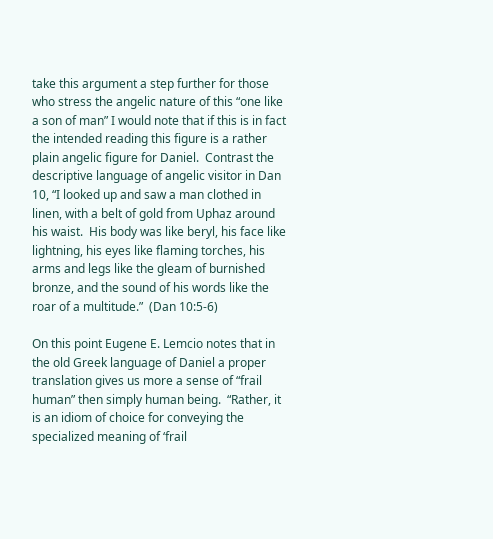take this argument a step further for those who stress the angelic nature of this “one like a son of man” I would note that if this is in fact the intended reading this figure is a rather plain angelic figure for Daniel.  Contrast the descriptive language of angelic visitor in Dan 10, “I looked up and saw a man clothed in linen, with a belt of gold from Uphaz around his waist.  His body was like beryl, his face like lightning, his eyes like flaming torches, his arms and legs like the gleam of burnished bronze, and the sound of his words like the roar of a multitude.”  (Dan 10:5-6)

On this point Eugene E. Lemcio notes that in the old Greek language of Daniel a proper translation gives us more a sense of “frail human” then simply human being.  “Rather, it is an idiom of choice for conveying the specialized meaning of ‘frail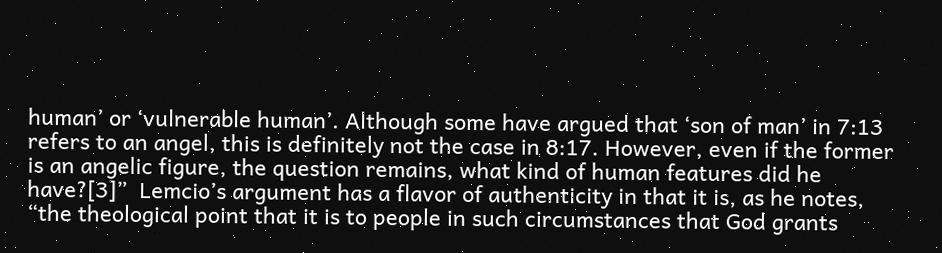human’ or ‘vulnerable human’. Although some have argued that ‘son of man’ in 7:13 refers to an angel, this is definitely not the case in 8:17. However, even if the former is an angelic figure, the question remains, what kind of human features did he have?[3]”  Lemcio’s argument has a flavor of authenticity in that it is, as he notes, “the theological point that it is to people in such circumstances that God grants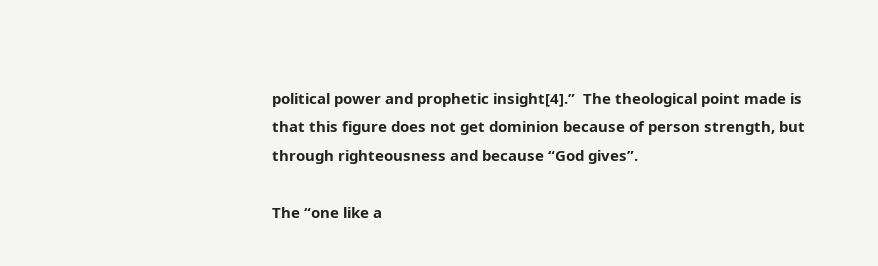political power and prophetic insight[4].”  The theological point made is that this figure does not get dominion because of person strength, but through righteousness and because “God gives”.

The “one like a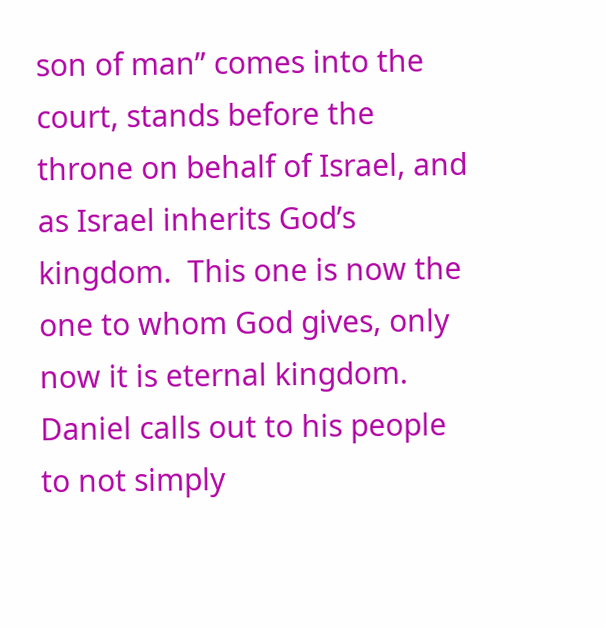son of man” comes into the court, stands before the throne on behalf of Israel, and as Israel inherits God’s kingdom.  This one is now the one to whom God gives, only now it is eternal kingdom.  Daniel calls out to his people to not simply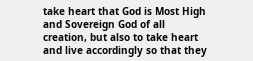take heart that God is Most High and Sovereign God of all creation, but also to take heart and live accordingly so that they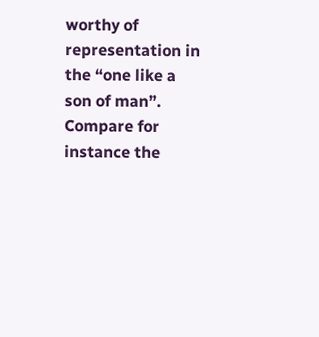worthy of representation in the “one like a son of man”.  Compare for instance the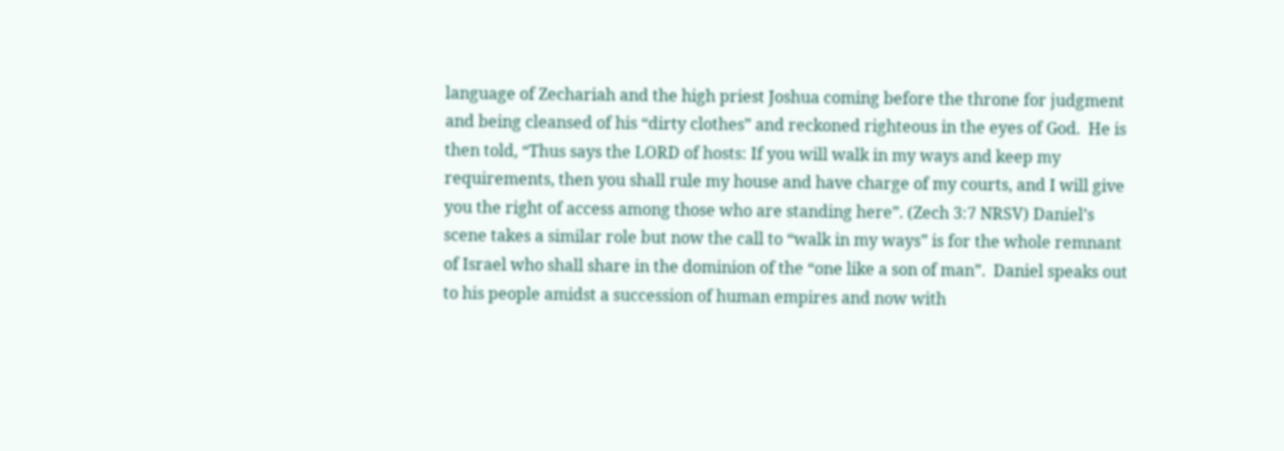language of Zechariah and the high priest Joshua coming before the throne for judgment and being cleansed of his “dirty clothes” and reckoned righteous in the eyes of God.  He is then told, “Thus says the LORD of hosts: If you will walk in my ways and keep my requirements, then you shall rule my house and have charge of my courts, and I will give you the right of access among those who are standing here”. (Zech 3:7 NRSV) Daniel’s scene takes a similar role but now the call to “walk in my ways” is for the whole remnant of Israel who shall share in the dominion of the “one like a son of man”.  Daniel speaks out to his people amidst a succession of human empires and now with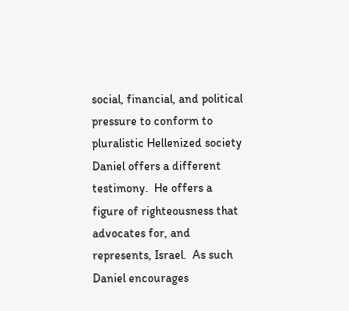social, financial, and political pressure to conform to pluralistic Hellenized society Daniel offers a different testimony.  He offers a figure of righteousness that advocates for, and represents, Israel.  As such Daniel encourages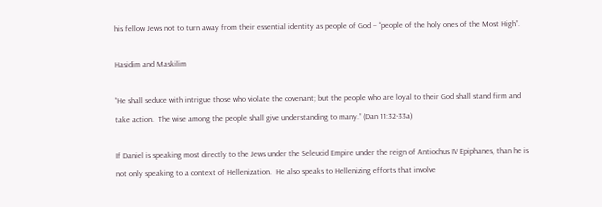his fellow Jews not to turn away from their essential identity as people of God – “people of the holy ones of the Most High”.

Hasidim and Maskilim

“He shall seduce with intrigue those who violate the covenant; but the people who are loyal to their God shall stand firm and take action.  The wise among the people shall give understanding to many.” (Dan 11:32-33a)

If Daniel is speaking most directly to the Jews under the Seleucid Empire under the reign of Antiochus IV Epiphanes, than he is not only speaking to a context of Hellenization.  He also speaks to Hellenizing efforts that involve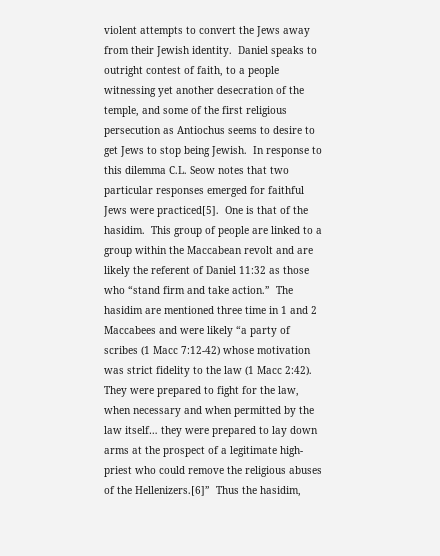violent attempts to convert the Jews away from their Jewish identity.  Daniel speaks to outright contest of faith, to a people witnessing yet another desecration of the temple, and some of the first religious persecution as Antiochus seems to desire to get Jews to stop being Jewish.  In response to this dilemma C.L. Seow notes that two particular responses emerged for faithful Jews were practiced[5].  One is that of the hasidim.  This group of people are linked to a group within the Maccabean revolt and are likely the referent of Daniel 11:32 as those who “stand firm and take action.”  The hasidim are mentioned three time in 1 and 2 Maccabees and were likely “a party of scribes (1 Macc 7:12-42) whose motivation was strict fidelity to the law (1 Macc 2:42).  They were prepared to fight for the law, when necessary and when permitted by the law itself… they were prepared to lay down arms at the prospect of a legitimate high-priest who could remove the religious abuses of the Hellenizers.[6]”  Thus the hasidim,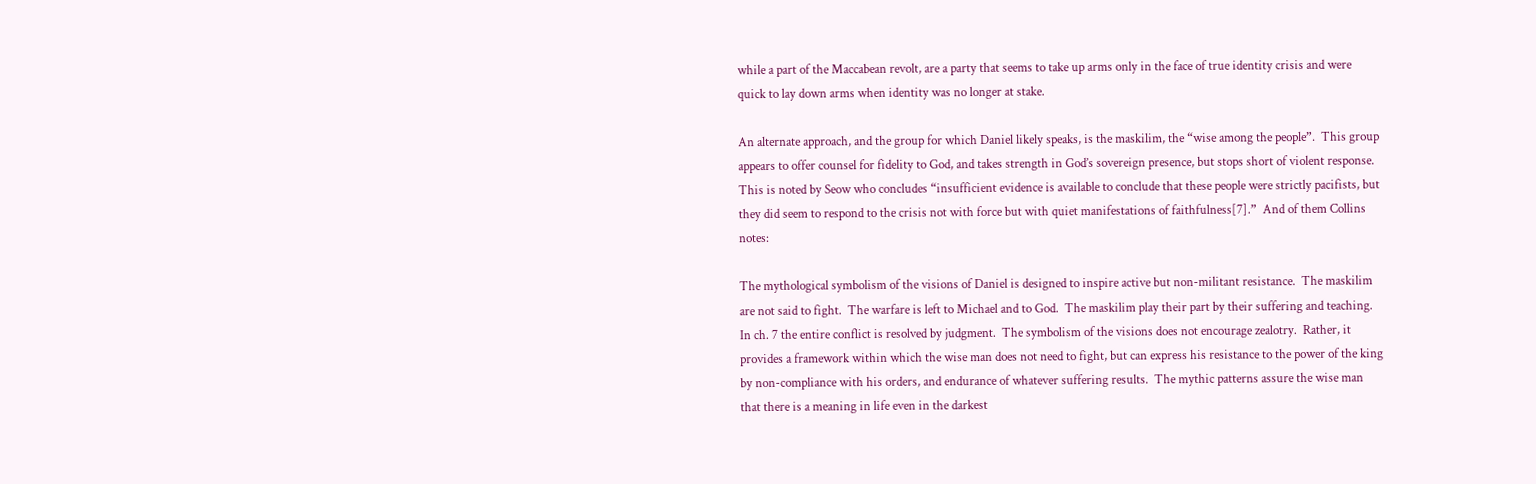while a part of the Maccabean revolt, are a party that seems to take up arms only in the face of true identity crisis and were quick to lay down arms when identity was no longer at stake.

An alternate approach, and the group for which Daniel likely speaks, is the maskilim, the “wise among the people”.  This group appears to offer counsel for fidelity to God, and takes strength in God’s sovereign presence, but stops short of violent response.  This is noted by Seow who concludes “insufficient evidence is available to conclude that these people were strictly pacifists, but they did seem to respond to the crisis not with force but with quiet manifestations of faithfulness[7].”  And of them Collins notes:

The mythological symbolism of the visions of Daniel is designed to inspire active but non-militant resistance.  The maskilim are not said to fight.  The warfare is left to Michael and to God.  The maskilim play their part by their suffering and teaching.  In ch. 7 the entire conflict is resolved by judgment.  The symbolism of the visions does not encourage zealotry.  Rather, it provides a framework within which the wise man does not need to fight, but can express his resistance to the power of the king by non-compliance with his orders, and endurance of whatever suffering results.  The mythic patterns assure the wise man that there is a meaning in life even in the darkest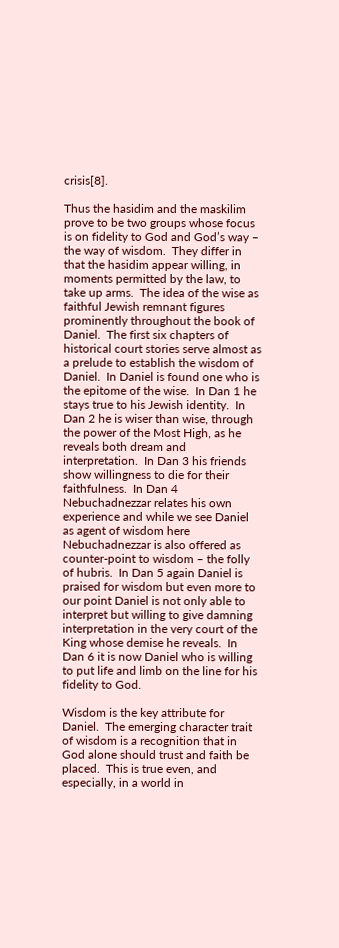crisis[8].

Thus the hasidim and the maskilim prove to be two groups whose focus is on fidelity to God and God’s way – the way of wisdom.  They differ in that the hasidim appear willing, in moments permitted by the law, to take up arms.  The idea of the wise as faithful Jewish remnant figures prominently throughout the book of Daniel.  The first six chapters of historical court stories serve almost as a prelude to establish the wisdom of Daniel.  In Daniel is found one who is the epitome of the wise.  In Dan 1 he stays true to his Jewish identity.  In Dan 2 he is wiser than wise, through the power of the Most High, as he reveals both dream and interpretation.  In Dan 3 his friends show willingness to die for their faithfulness.  In Dan 4 Nebuchadnezzar relates his own experience and while we see Daniel as agent of wisdom here Nebuchadnezzar is also offered as counter-point to wisdom – the folly of hubris.  In Dan 5 again Daniel is praised for wisdom but even more to our point Daniel is not only able to interpret but willing to give damning interpretation in the very court of the King whose demise he reveals.  In Dan 6 it is now Daniel who is willing to put life and limb on the line for his fidelity to God.

Wisdom is the key attribute for Daniel.  The emerging character trait of wisdom is a recognition that in God alone should trust and faith be placed.  This is true even, and especially, in a world in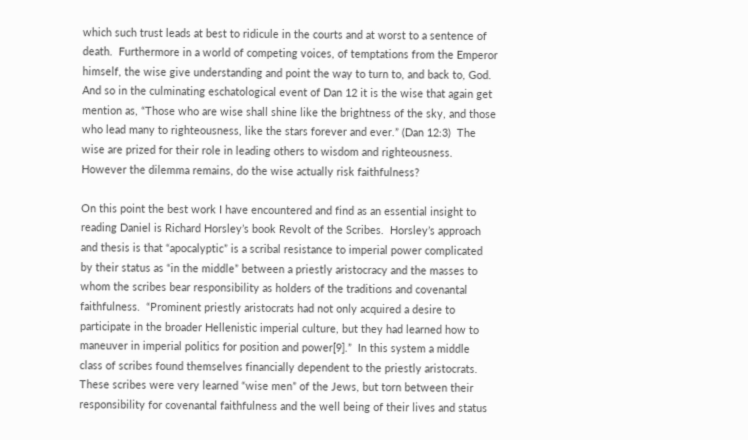which such trust leads at best to ridicule in the courts and at worst to a sentence of death.  Furthermore in a world of competing voices, of temptations from the Emperor himself, the wise give understanding and point the way to turn to, and back to, God.  And so in the culminating eschatological event of Dan 12 it is the wise that again get mention as, “Those who are wise shall shine like the brightness of the sky, and those who lead many to righteousness, like the stars forever and ever.” (Dan 12:3)  The wise are prized for their role in leading others to wisdom and righteousness.  However the dilemma remains, do the wise actually risk faithfulness?

On this point the best work I have encountered and find as an essential insight to reading Daniel is Richard Horsley’s book Revolt of the Scribes.  Horsley’s approach and thesis is that “apocalyptic” is a scribal resistance to imperial power complicated by their status as “in the middle” between a priestly aristocracy and the masses to whom the scribes bear responsibility as holders of the traditions and covenantal faithfulness.  “Prominent priestly aristocrats had not only acquired a desire to participate in the broader Hellenistic imperial culture, but they had learned how to maneuver in imperial politics for position and power[9].”  In this system a middle class of scribes found themselves financially dependent to the priestly aristocrats.  These scribes were very learned “wise men” of the Jews, but torn between their responsibility for covenantal faithfulness and the well being of their lives and status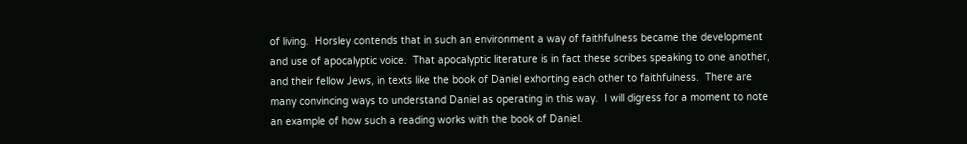of living.  Horsley contends that in such an environment a way of faithfulness became the development and use of apocalyptic voice.  That apocalyptic literature is in fact these scribes speaking to one another, and their fellow Jews, in texts like the book of Daniel exhorting each other to faithfulness.  There are many convincing ways to understand Daniel as operating in this way.  I will digress for a moment to note an example of how such a reading works with the book of Daniel.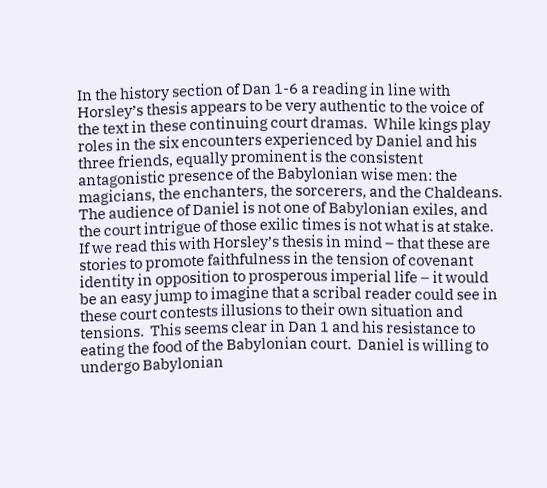In the history section of Dan 1-6 a reading in line with Horsley’s thesis appears to be very authentic to the voice of the text in these continuing court dramas.  While kings play roles in the six encounters experienced by Daniel and his three friends, equally prominent is the consistent antagonistic presence of the Babylonian wise men: the magicians, the enchanters, the sorcerers, and the Chaldeans.  The audience of Daniel is not one of Babylonian exiles, and the court intrigue of those exilic times is not what is at stake.  If we read this with Horsley’s thesis in mind – that these are stories to promote faithfulness in the tension of covenant identity in opposition to prosperous imperial life – it would be an easy jump to imagine that a scribal reader could see in these court contests illusions to their own situation and tensions.  This seems clear in Dan 1 and his resistance to eating the food of the Babylonian court.  Daniel is willing to undergo Babylonian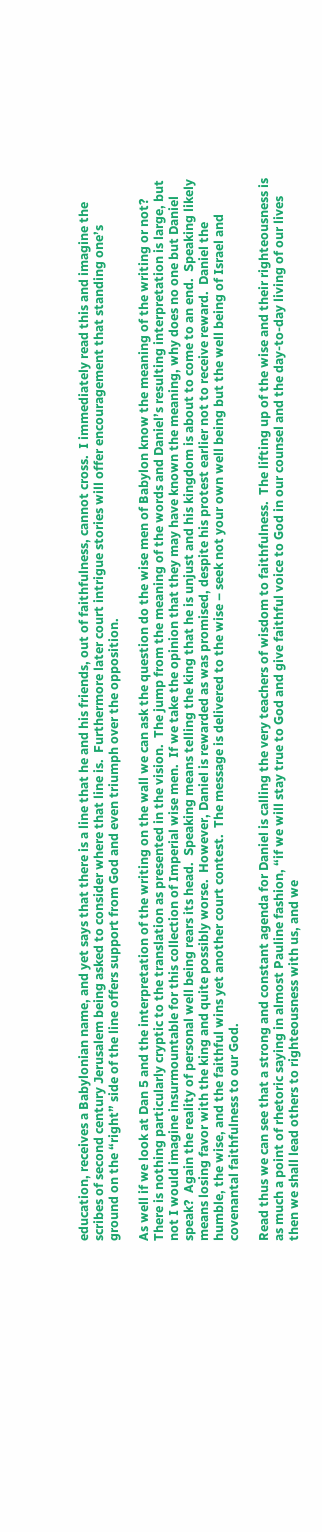education, receives a Babylonian name, and yet says that there is a line that he and his friends, out of faithfulness, cannot cross.  I immediately read this and imagine the scribes of second century Jerusalem being asked to consider where that line is.  Furthermore later court intrigue stories will offer encouragement that standing one’s ground on the “right” side of the line offers support from God and even triumph over the opposition.

As well if we look at Dan 5 and the interpretation of the writing on the wall we can ask the question do the wise men of Babylon know the meaning of the writing or not?  There is nothing particularly cryptic to the translation as presented in the vision.  The jump from the meaning of the words and Daniel’s resulting interpretation is large, but not I would imagine insurmountable for this collection of Imperial wise men.  If we take the opinion that they may have known the meaning, why does no one but Daniel speak?  Again the reality of personal well being rears its head.  Speaking means telling the king that he is unjust and his kingdom is about to come to an end.  Speaking likely means losing favor with the king and quite possibly worse.  However, Daniel is rewarded as was promised, despite his protest earlier not to receive reward.  Daniel the humble, the wise, and the faithful wins yet another court contest.  The message is delivered to the wise – seek not your own well being but the well being of Israel and covenantal faithfulness to our God.

Read thus we can see that a strong and constant agenda for Daniel is calling the very teachers of wisdom to faithfulness.  The lifting up of the wise and their righteousness is as much a point of rhetoric saying in almost Pauline fashion, “if we will stay true to God and give faithful voice to God in our counsel and the day-to-day living of our lives then we shall lead others to righteousness with us, and we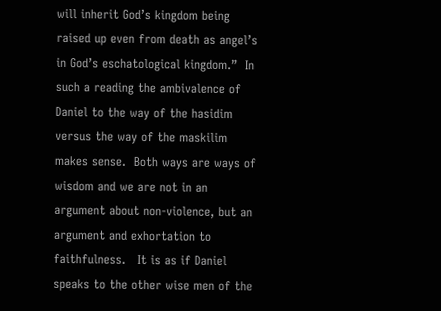will inherit God’s kingdom being raised up even from death as angel’s in God’s eschatological kingdom.”  In such a reading the ambivalence of Daniel to the way of the hasidim versus the way of the maskilim makes sense.  Both ways are ways of wisdom and we are not in an argument about non-violence, but an argument and exhortation to faithfulness.   It is as if Daniel speaks to the other wise men of the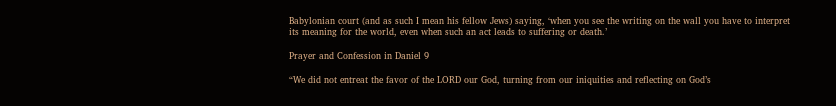Babylonian court (and as such I mean his fellow Jews) saying, ‘when you see the writing on the wall you have to interpret its meaning for the world, even when such an act leads to suffering or death.’

Prayer and Confession in Daniel 9

“We did not entreat the favor of the LORD our God, turning from our iniquities and reflecting on God’s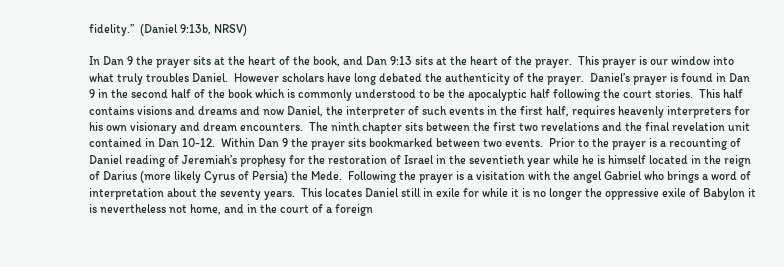fidelity.”  (Daniel 9:13b, NRSV)

In Dan 9 the prayer sits at the heart of the book, and Dan 9:13 sits at the heart of the prayer.  This prayer is our window into what truly troubles Daniel.  However scholars have long debated the authenticity of the prayer.  Daniel’s prayer is found in Dan 9 in the second half of the book which is commonly understood to be the apocalyptic half following the court stories.  This half contains visions and dreams and now Daniel, the interpreter of such events in the first half, requires heavenly interpreters for his own visionary and dream encounters.  The ninth chapter sits between the first two revelations and the final revelation unit contained in Dan 10-12.  Within Dan 9 the prayer sits bookmarked between two events.  Prior to the prayer is a recounting of Daniel reading of Jeremiah’s prophesy for the restoration of Israel in the seventieth year while he is himself located in the reign of Darius (more likely Cyrus of Persia) the Mede.  Following the prayer is a visitation with the angel Gabriel who brings a word of interpretation about the seventy years.  This locates Daniel still in exile for while it is no longer the oppressive exile of Babylon it is nevertheless not home, and in the court of a foreign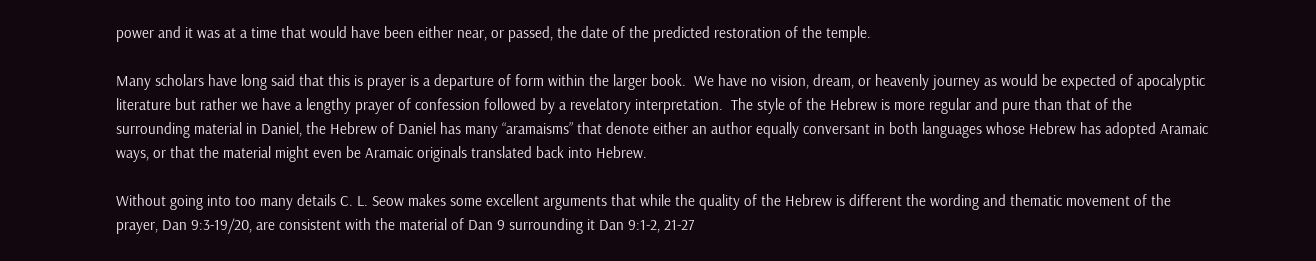power and it was at a time that would have been either near, or passed, the date of the predicted restoration of the temple.

Many scholars have long said that this is prayer is a departure of form within the larger book.  We have no vision, dream, or heavenly journey as would be expected of apocalyptic literature but rather we have a lengthy prayer of confession followed by a revelatory interpretation.  The style of the Hebrew is more regular and pure than that of the surrounding material in Daniel, the Hebrew of Daniel has many “aramaisms” that denote either an author equally conversant in both languages whose Hebrew has adopted Aramaic ways, or that the material might even be Aramaic originals translated back into Hebrew.

Without going into too many details C. L. Seow makes some excellent arguments that while the quality of the Hebrew is different the wording and thematic movement of the prayer, Dan 9:3-19/20, are consistent with the material of Dan 9 surrounding it Dan 9:1-2, 21-27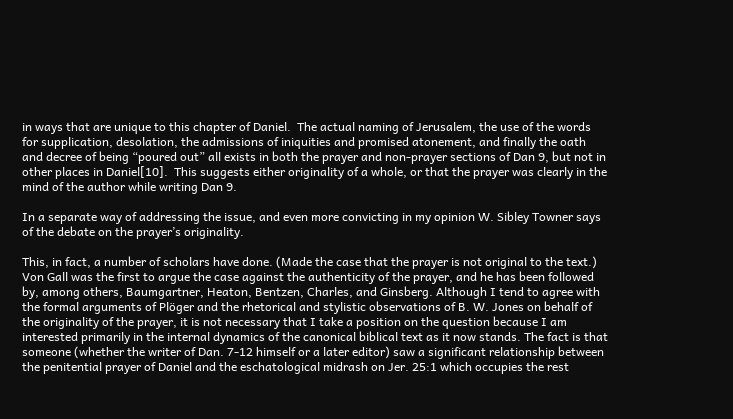in ways that are unique to this chapter of Daniel.  The actual naming of Jerusalem, the use of the words for supplication, desolation, the admissions of iniquities and promised atonement, and finally the oath and decree of being “poured out” all exists in both the prayer and non-prayer sections of Dan 9, but not in other places in Daniel[10].  This suggests either originality of a whole, or that the prayer was clearly in the mind of the author while writing Dan 9.

In a separate way of addressing the issue, and even more convicting in my opinion W. Sibley Towner says of the debate on the prayer’s originality.

This, in fact, a number of scholars have done. (Made the case that the prayer is not original to the text.) Von Gall was the first to argue the case against the authenticity of the prayer, and he has been followed by, among others, Baumgartner, Heaton, Bentzen, Charles, and Ginsberg. Although I tend to agree with the formal arguments of Plöger and the rhetorical and stylistic observations of B. W. Jones on behalf of the originality of the prayer, it is not necessary that I take a position on the question because I am interested primarily in the internal dynamics of the canonical biblical text as it now stands. The fact is that someone (whether the writer of Dan. 7-12 himself or a later editor) saw a significant relationship between the penitential prayer of Daniel and the eschatological midrash on Jer. 25:1 which occupies the rest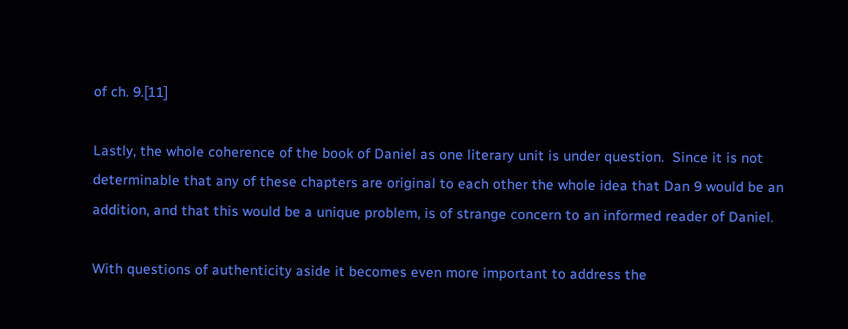of ch. 9.[11]

Lastly, the whole coherence of the book of Daniel as one literary unit is under question.  Since it is not determinable that any of these chapters are original to each other the whole idea that Dan 9 would be an addition, and that this would be a unique problem, is of strange concern to an informed reader of Daniel.

With questions of authenticity aside it becomes even more important to address the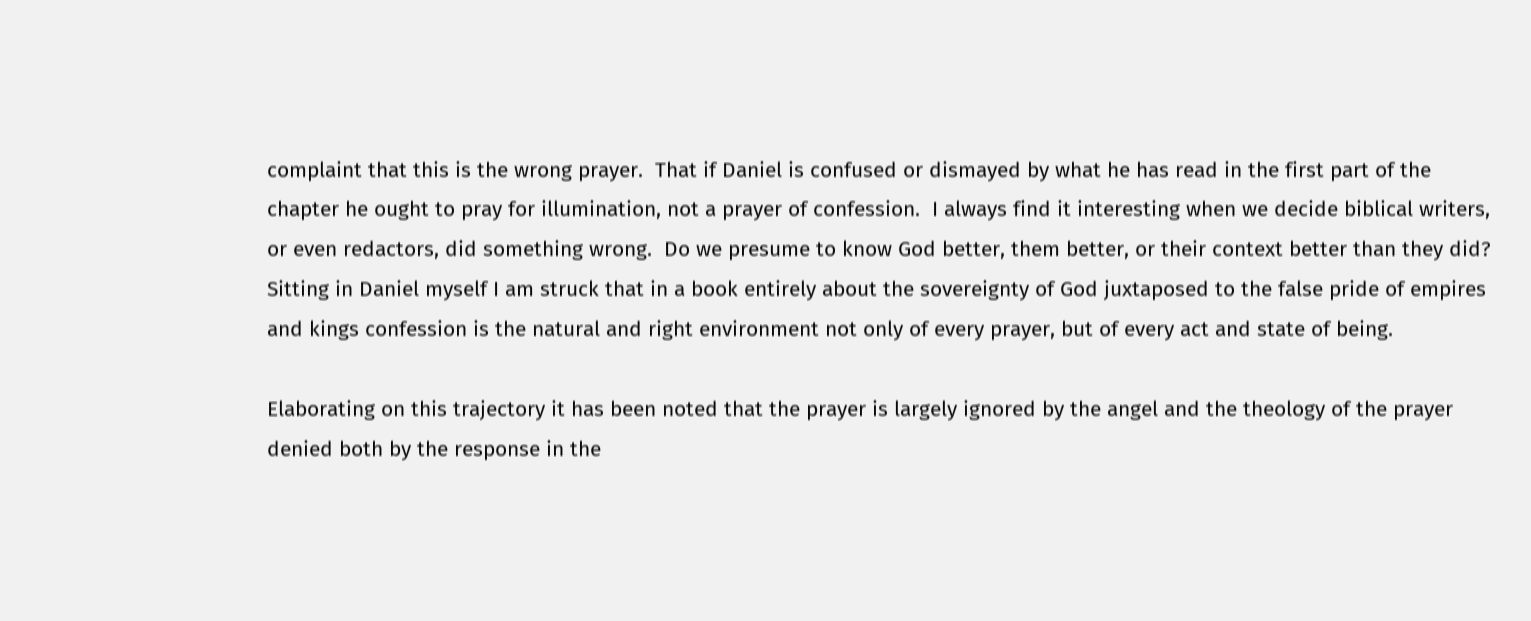complaint that this is the wrong prayer.  That if Daniel is confused or dismayed by what he has read in the first part of the chapter he ought to pray for illumination, not a prayer of confession.  I always find it interesting when we decide biblical writers, or even redactors, did something wrong.  Do we presume to know God better, them better, or their context better than they did?  Sitting in Daniel myself I am struck that in a book entirely about the sovereignty of God juxtaposed to the false pride of empires and kings confession is the natural and right environment not only of every prayer, but of every act and state of being.

Elaborating on this trajectory it has been noted that the prayer is largely ignored by the angel and the theology of the prayer denied both by the response in the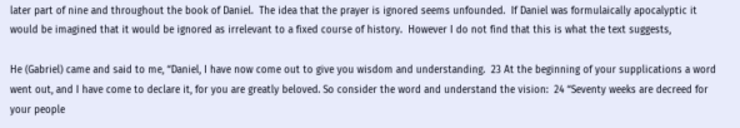later part of nine and throughout the book of Daniel.  The idea that the prayer is ignored seems unfounded.  If Daniel was formulaically apocalyptic it would be imagined that it would be ignored as irrelevant to a fixed course of history.  However I do not find that this is what the text suggests,

He (Gabriel) came and said to me, “Daniel, I have now come out to give you wisdom and understanding.  23 At the beginning of your supplications a word went out, and I have come to declare it, for you are greatly beloved. So consider the word and understand the vision:  24 “Seventy weeks are decreed for your people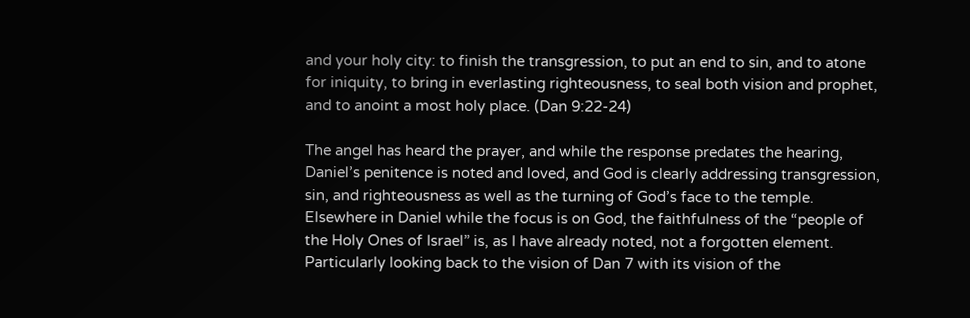and your holy city: to finish the transgression, to put an end to sin, and to atone for iniquity, to bring in everlasting righteousness, to seal both vision and prophet, and to anoint a most holy place. (Dan 9:22-24)

The angel has heard the prayer, and while the response predates the hearing, Daniel’s penitence is noted and loved, and God is clearly addressing transgression, sin, and righteousness as well as the turning of God’s face to the temple.  Elsewhere in Daniel while the focus is on God, the faithfulness of the “people of the Holy Ones of Israel” is, as I have already noted, not a forgotten element.  Particularly looking back to the vision of Dan 7 with its vision of the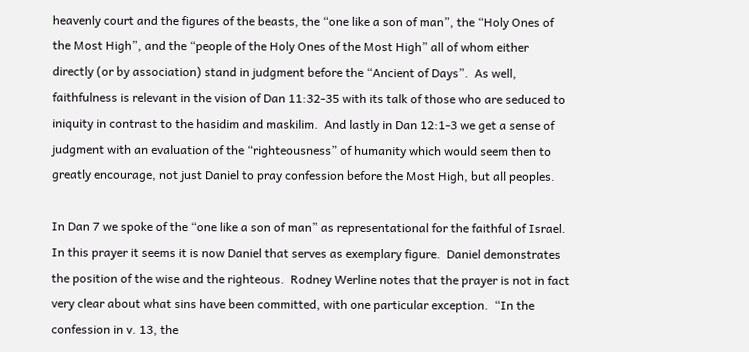heavenly court and the figures of the beasts, the “one like a son of man”, the “Holy Ones of the Most High”, and the “people of the Holy Ones of the Most High” all of whom either directly (or by association) stand in judgment before the “Ancient of Days”.  As well, faithfulness is relevant in the vision of Dan 11:32-35 with its talk of those who are seduced to iniquity in contrast to the hasidim and maskilim.  And lastly in Dan 12:1-3 we get a sense of judgment with an evaluation of the “righteousness” of humanity which would seem then to greatly encourage, not just Daniel to pray confession before the Most High, but all peoples.

In Dan 7 we spoke of the “one like a son of man” as representational for the faithful of Israel.  In this prayer it seems it is now Daniel that serves as exemplary figure.  Daniel demonstrates the position of the wise and the righteous.  Rodney Werline notes that the prayer is not in fact very clear about what sins have been committed, with one particular exception.  “In the confession in v. 13, the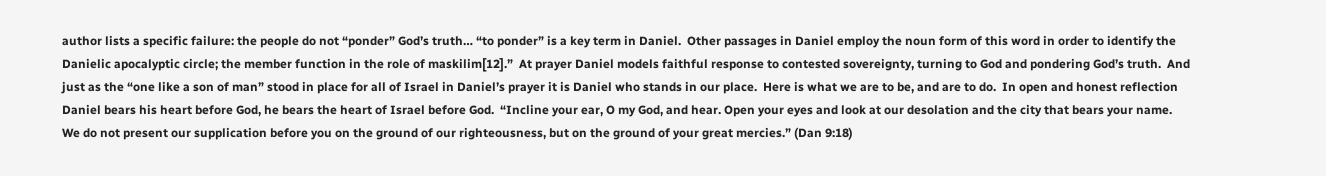author lists a specific failure: the people do not “ponder” God’s truth… “to ponder” is a key term in Daniel.  Other passages in Daniel employ the noun form of this word in order to identify the Danielic apocalyptic circle; the member function in the role of maskilim[12].”  At prayer Daniel models faithful response to contested sovereignty, turning to God and pondering God’s truth.  And just as the “one like a son of man” stood in place for all of Israel in Daniel’s prayer it is Daniel who stands in our place.  Here is what we are to be, and are to do.  In open and honest reflection Daniel bears his heart before God, he bears the heart of Israel before God.  “Incline your ear, O my God, and hear. Open your eyes and look at our desolation and the city that bears your name. We do not present our supplication before you on the ground of our righteousness, but on the ground of your great mercies.” (Dan 9:18)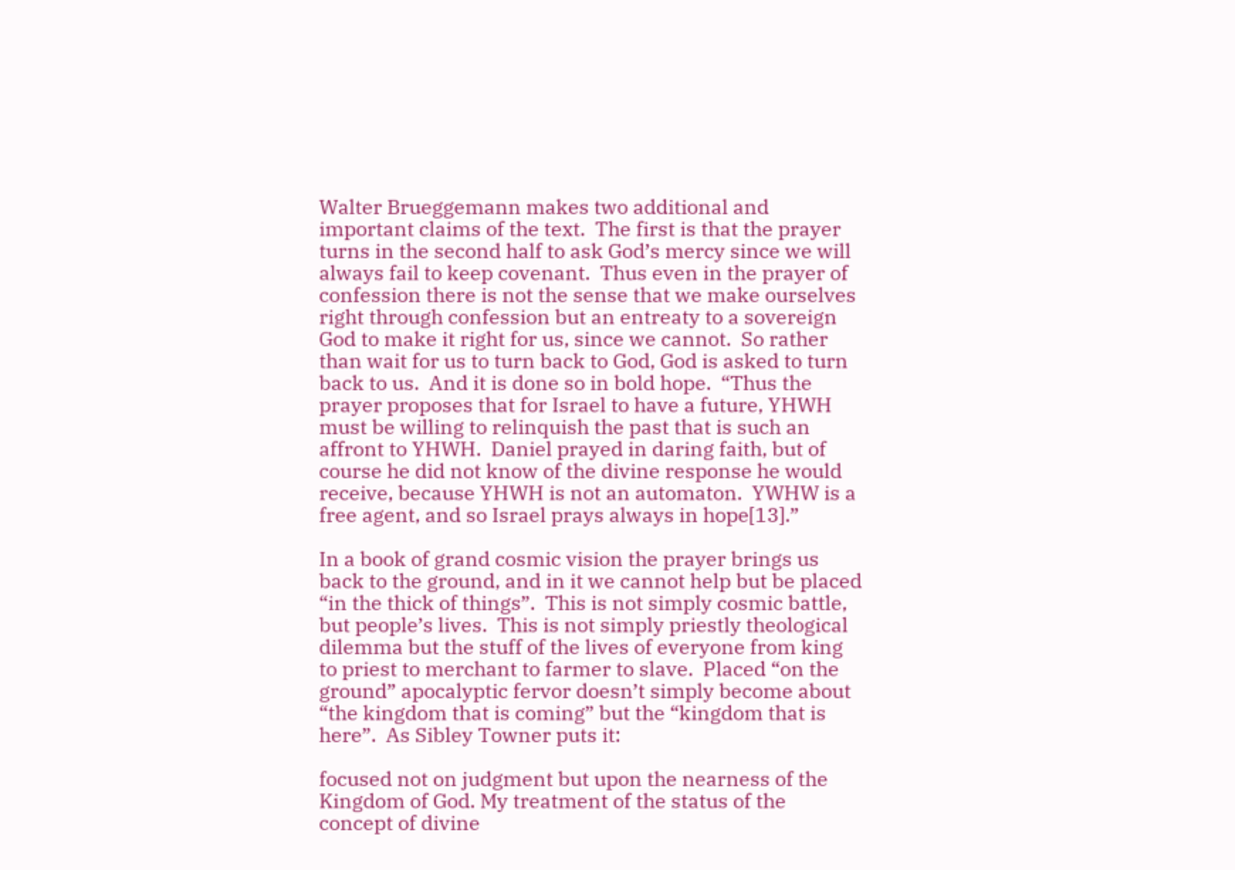Walter Brueggemann makes two additional and important claims of the text.  The first is that the prayer turns in the second half to ask God’s mercy since we will always fail to keep covenant.  Thus even in the prayer of confession there is not the sense that we make ourselves right through confession but an entreaty to a sovereign God to make it right for us, since we cannot.  So rather than wait for us to turn back to God, God is asked to turn back to us.  And it is done so in bold hope.  “Thus the prayer proposes that for Israel to have a future, YHWH must be willing to relinquish the past that is such an affront to YHWH.  Daniel prayed in daring faith, but of course he did not know of the divine response he would receive, because YHWH is not an automaton.  YWHW is a free agent, and so Israel prays always in hope[13].”

In a book of grand cosmic vision the prayer brings us back to the ground, and in it we cannot help but be placed “in the thick of things”.  This is not simply cosmic battle, but people’s lives.  This is not simply priestly theological dilemma but the stuff of the lives of everyone from king to priest to merchant to farmer to slave.  Placed “on the ground” apocalyptic fervor doesn’t simply become about “the kingdom that is coming” but the “kingdom that is here”.  As Sibley Towner puts it:

focused not on judgment but upon the nearness of the Kingdom of God. My treatment of the status of the concept of divine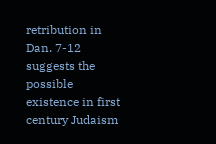retribution in Dan. 7-12 suggests the possible existence in first century Judaism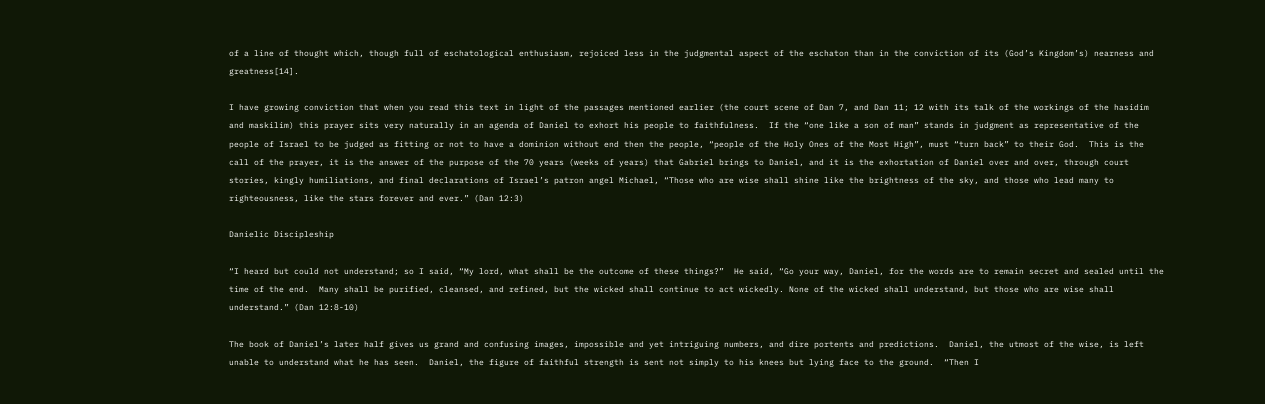of a line of thought which, though full of eschatological enthusiasm, rejoiced less in the judgmental aspect of the eschaton than in the conviction of its (God’s Kingdom’s) nearness and greatness[14].

I have growing conviction that when you read this text in light of the passages mentioned earlier (the court scene of Dan 7, and Dan 11; 12 with its talk of the workings of the hasidim and maskilim) this prayer sits very naturally in an agenda of Daniel to exhort his people to faithfulness.  If the “one like a son of man” stands in judgment as representative of the people of Israel to be judged as fitting or not to have a dominion without end then the people, “people of the Holy Ones of the Most High”, must “turn back” to their God.  This is the call of the prayer, it is the answer of the purpose of the 70 years (weeks of years) that Gabriel brings to Daniel, and it is the exhortation of Daniel over and over, through court stories, kingly humiliations, and final declarations of Israel’s patron angel Michael, “Those who are wise shall shine like the brightness of the sky, and those who lead many to righteousness, like the stars forever and ever.” (Dan 12:3)

Danielic Discipleship

“I heard but could not understand; so I said, “My lord, what shall be the outcome of these things?”  He said, “Go your way, Daniel, for the words are to remain secret and sealed until the time of the end.  Many shall be purified, cleansed, and refined, but the wicked shall continue to act wickedly. None of the wicked shall understand, but those who are wise shall understand.” (Dan 12:8-10)

The book of Daniel’s later half gives us grand and confusing images, impossible and yet intriguing numbers, and dire portents and predictions.  Daniel, the utmost of the wise, is left unable to understand what he has seen.  Daniel, the figure of faithful strength is sent not simply to his knees but lying face to the ground.  “Then I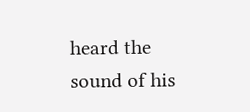heard the sound of his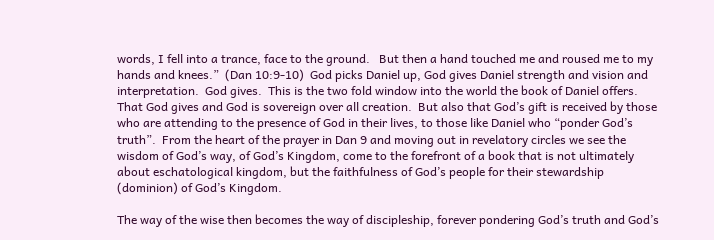words, I fell into a trance, face to the ground.   But then a hand touched me and roused me to my hands and knees.”  (Dan 10:9-10)  God picks Daniel up, God gives Daniel strength and vision and interpretation.  God gives.  This is the two fold window into the world the book of Daniel offers.  That God gives and God is sovereign over all creation.  But also that God’s gift is received by those who are attending to the presence of God in their lives, to those like Daniel who “ponder God’s truth”.  From the heart of the prayer in Dan 9 and moving out in revelatory circles we see the wisdom of God’s way, of God’s Kingdom, come to the forefront of a book that is not ultimately about eschatological kingdom, but the faithfulness of God’s people for their stewardship (dominion) of God’s Kingdom.

The way of the wise then becomes the way of discipleship, forever pondering God’s truth and God’s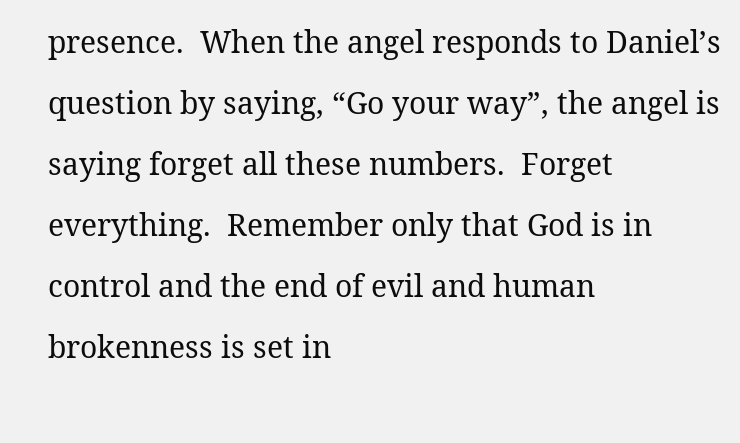presence.  When the angel responds to Daniel’s question by saying, “Go your way”, the angel is saying forget all these numbers.  Forget everything.  Remember only that God is in control and the end of evil and human brokenness is set in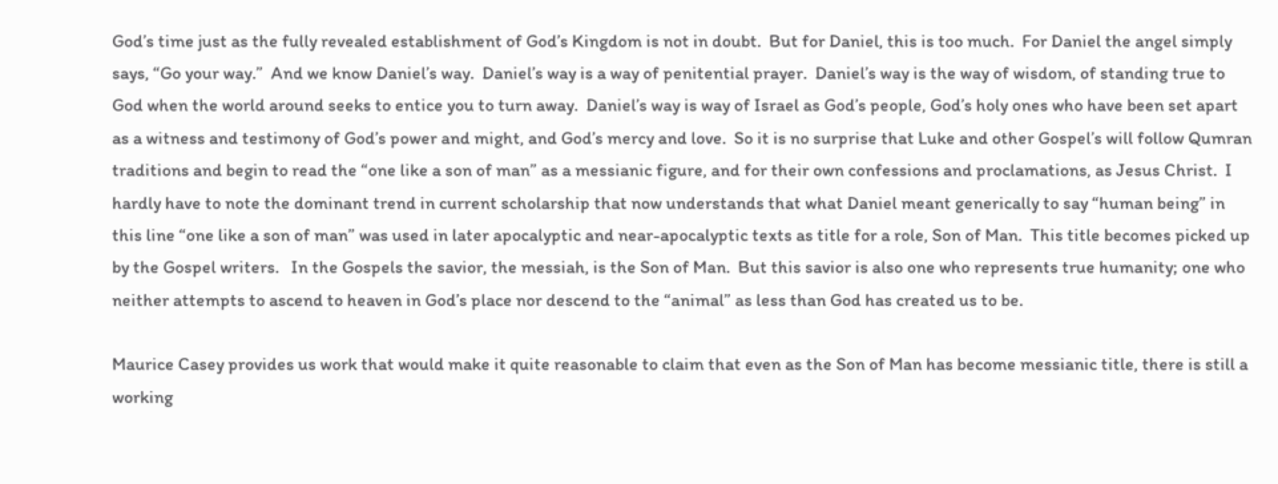God’s time just as the fully revealed establishment of God’s Kingdom is not in doubt.  But for Daniel, this is too much.  For Daniel the angel simply says, “Go your way.”  And we know Daniel’s way.  Daniel’s way is a way of penitential prayer.  Daniel’s way is the way of wisdom, of standing true to God when the world around seeks to entice you to turn away.  Daniel’s way is way of Israel as God’s people, God’s holy ones who have been set apart as a witness and testimony of God’s power and might, and God’s mercy and love.  So it is no surprise that Luke and other Gospel’s will follow Qumran traditions and begin to read the “one like a son of man” as a messianic figure, and for their own confessions and proclamations, as Jesus Christ.  I hardly have to note the dominant trend in current scholarship that now understands that what Daniel meant generically to say “human being” in this line “one like a son of man” was used in later apocalyptic and near-apocalyptic texts as title for a role, Son of Man.  This title becomes picked up by the Gospel writers.   In the Gospels the savior, the messiah, is the Son of Man.  But this savior is also one who represents true humanity; one who neither attempts to ascend to heaven in God’s place nor descend to the “animal” as less than God has created us to be.

Maurice Casey provides us work that would make it quite reasonable to claim that even as the Son of Man has become messianic title, there is still a working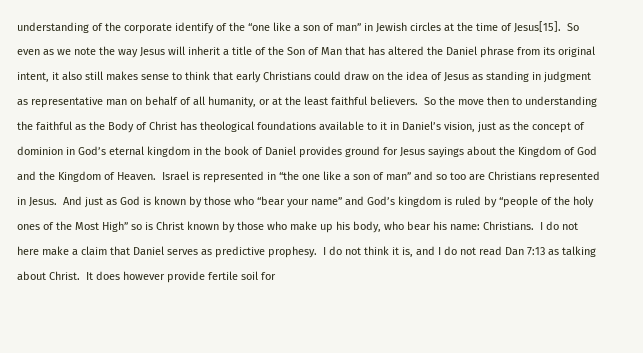understanding of the corporate identify of the “one like a son of man” in Jewish circles at the time of Jesus[15].  So even as we note the way Jesus will inherit a title of the Son of Man that has altered the Daniel phrase from its original intent, it also still makes sense to think that early Christians could draw on the idea of Jesus as standing in judgment as representative man on behalf of all humanity, or at the least faithful believers.  So the move then to understanding the faithful as the Body of Christ has theological foundations available to it in Daniel’s vision, just as the concept of dominion in God’s eternal kingdom in the book of Daniel provides ground for Jesus sayings about the Kingdom of God and the Kingdom of Heaven.  Israel is represented in “the one like a son of man” and so too are Christians represented in Jesus.  And just as God is known by those who “bear your name” and God’s kingdom is ruled by “people of the holy ones of the Most High” so is Christ known by those who make up his body, who bear his name: Christians.  I do not here make a claim that Daniel serves as predictive prophesy.  I do not think it is, and I do not read Dan 7:13 as talking about Christ.  It does however provide fertile soil for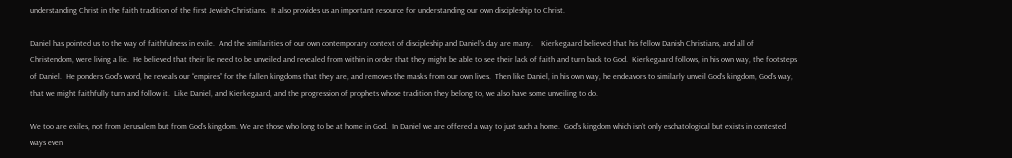understanding Christ in the faith tradition of the first Jewish-Christians.  It also provides us an important resource for understanding our own discipleship to Christ.

Daniel has pointed us to the way of faithfulness in exile.  And the similarities of our own contemporary context of discipleship and Daniel’s day are many.    Kierkegaard believed that his fellow Danish Christians, and all of Christendom, were living a lie.  He believed that their lie need to be unveiled and revealed from within in order that they might be able to see their lack of faith and turn back to God.  Kierkegaard follows, in his own way, the footsteps of Daniel.  He ponders God’s word, he reveals our “empires” for the fallen kingdoms that they are, and removes the masks from our own lives.  Then like Daniel, in his own way, he endeavors to similarly unveil God’s kingdom, God’s way, that we might faithfully turn and follow it.  Like Daniel, and Kierkegaard, and the progression of prophets whose tradition they belong to, we also have some unveiling to do.

We too are exiles, not from Jerusalem but from God’s kingdom. We are those who long to be at home in God.  In Daniel we are offered a way to just such a home.  God’s kingdom which isn’t only eschatological but exists in contested ways even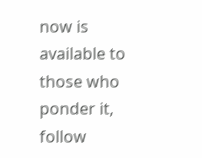now is available to those who ponder it, follow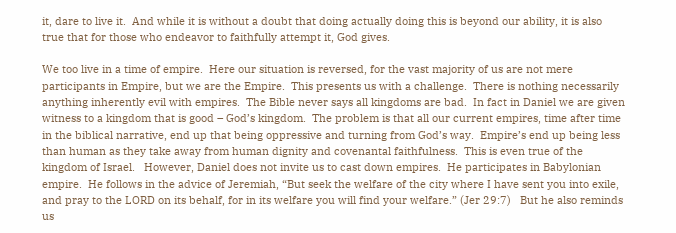it, dare to live it.  And while it is without a doubt that doing actually doing this is beyond our ability, it is also true that for those who endeavor to faithfully attempt it, God gives.

We too live in a time of empire.  Here our situation is reversed, for the vast majority of us are not mere participants in Empire, but we are the Empire.  This presents us with a challenge.  There is nothing necessarily anything inherently evil with empires.  The Bible never says all kingdoms are bad.  In fact in Daniel we are given witness to a kingdom that is good – God’s kingdom.  The problem is that all our current empires, time after time in the biblical narrative, end up that being oppressive and turning from God’s way.  Empire’s end up being less than human as they take away from human dignity and covenantal faithfulness.  This is even true of the kingdom of Israel.   However, Daniel does not invite us to cast down empires.  He participates in Babylonian empire.  He follows in the advice of Jeremiah, “But seek the welfare of the city where I have sent you into exile, and pray to the LORD on its behalf, for in its welfare you will find your welfare.” (Jer 29:7)   But he also reminds us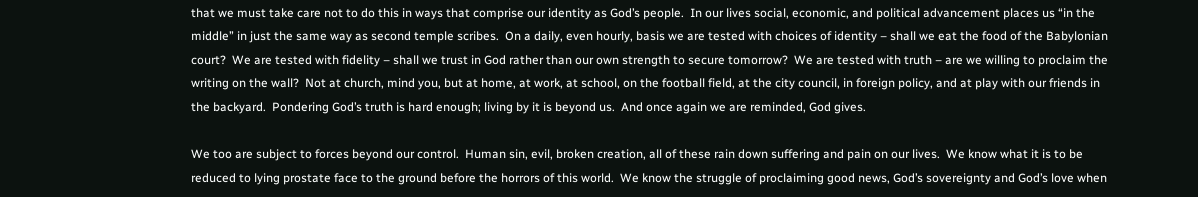that we must take care not to do this in ways that comprise our identity as God’s people.  In our lives social, economic, and political advancement places us “in the middle” in just the same way as second temple scribes.  On a daily, even hourly, basis we are tested with choices of identity – shall we eat the food of the Babylonian court?  We are tested with fidelity – shall we trust in God rather than our own strength to secure tomorrow?  We are tested with truth – are we willing to proclaim the writing on the wall?  Not at church, mind you, but at home, at work, at school, on the football field, at the city council, in foreign policy, and at play with our friends in the backyard.  Pondering God’s truth is hard enough; living by it is beyond us.  And once again we are reminded, God gives.

We too are subject to forces beyond our control.  Human sin, evil, broken creation, all of these rain down suffering and pain on our lives.  We know what it is to be reduced to lying prostate face to the ground before the horrors of this world.  We know the struggle of proclaiming good news, God’s sovereignty and God’s love when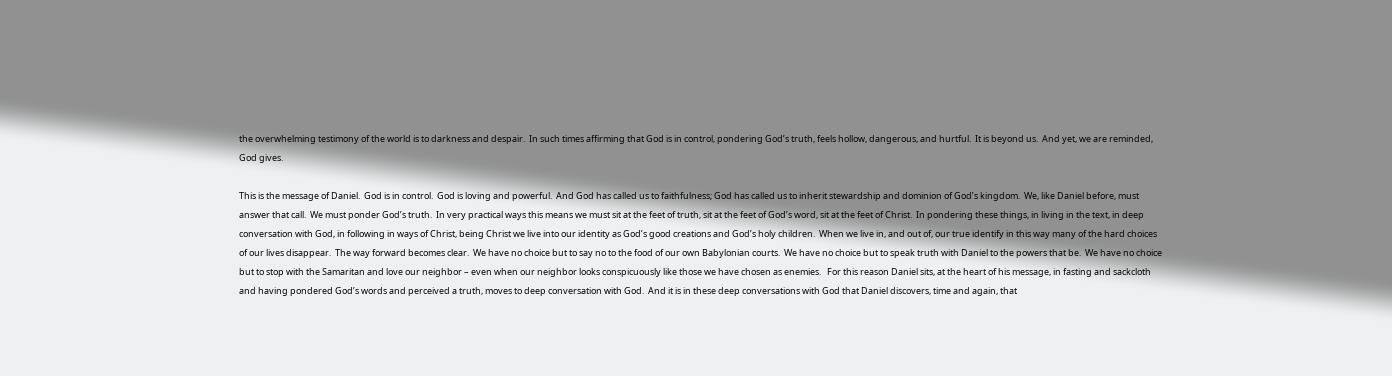the overwhelming testimony of the world is to darkness and despair.  In such times affirming that God is in control, pondering God’s truth, feels hollow, dangerous, and hurtful.  It is beyond us.  And yet, we are reminded, God gives.

This is the message of Daniel.  God is in control.  God is loving and powerful.  And God has called us to faithfulness; God has called us to inherit stewardship and dominion of God’s kingdom.  We, like Daniel before, must answer that call.  We must ponder God’s truth.  In very practical ways this means we must sit at the feet of truth, sit at the feet of God’s word, sit at the feet of Christ.  In pondering these things, in living in the text, in deep conversation with God, in following in ways of Christ, being Christ we live into our identity as God’s good creations and God’s holy children.  When we live in, and out of, our true identify in this way many of the hard choices of our lives disappear.  The way forward becomes clear.  We have no choice but to say no to the food of our own Babylonian courts.  We have no choice but to speak truth with Daniel to the powers that be.  We have no choice but to stop with the Samaritan and love our neighbor – even when our neighbor looks conspicuously like those we have chosen as enemies.   For this reason Daniel sits, at the heart of his message, in fasting and sackcloth and having pondered God’s words and perceived a truth, moves to deep conversation with God.  And it is in these deep conversations with God that Daniel discovers, time and again, that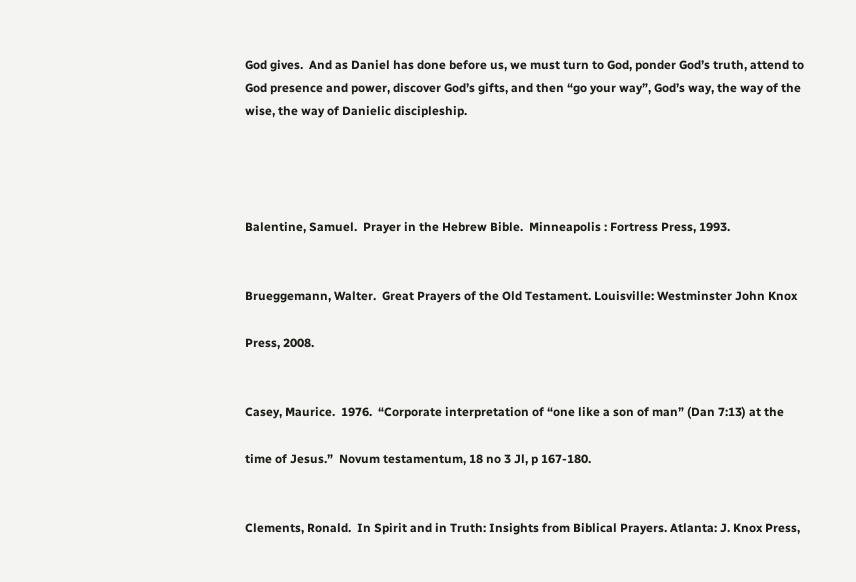God gives.  And as Daniel has done before us, we must turn to God, ponder God’s truth, attend to God presence and power, discover God’s gifts, and then “go your way”, God’s way, the way of the wise, the way of Danielic discipleship.




Balentine, Samuel.  Prayer in the Hebrew Bible.  Minneapolis : Fortress Press, 1993.


Brueggemann, Walter.  Great Prayers of the Old Testament. Louisville: Westminster John Knox

Press, 2008.


Casey, Maurice.  1976.  “Corporate interpretation of “one like a son of man” (Dan 7:13) at the

time of Jesus.”  Novum testamentum, 18 no 3 Jl, p 167-180.


Clements, Ronald.  In Spirit and in Truth: Insights from Biblical Prayers. Atlanta: J. Knox Press,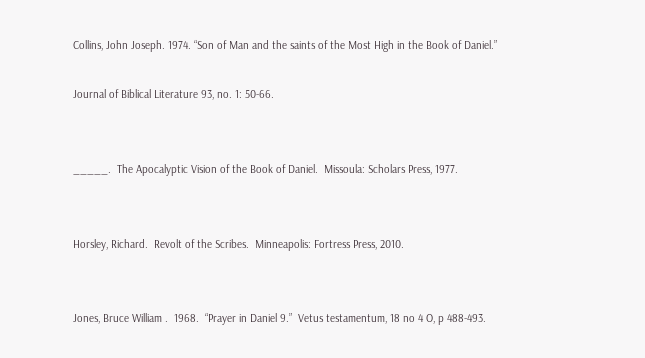Collins, John Joseph. 1974. “Son of Man and the saints of the Most High in the Book of Daniel.”

Journal of Biblical Literature 93, no. 1: 50-66.


_____.  The Apocalyptic Vision of the Book of Daniel.  Missoula: Scholars Press, 1977.


Horsley, Richard.  Revolt of the Scribes.  Minneapolis: Fortress Press, 2010.


Jones, Bruce William .  1968.  “Prayer in Daniel 9.”  Vetus testamentum, 18 no 4 O, p 488-493.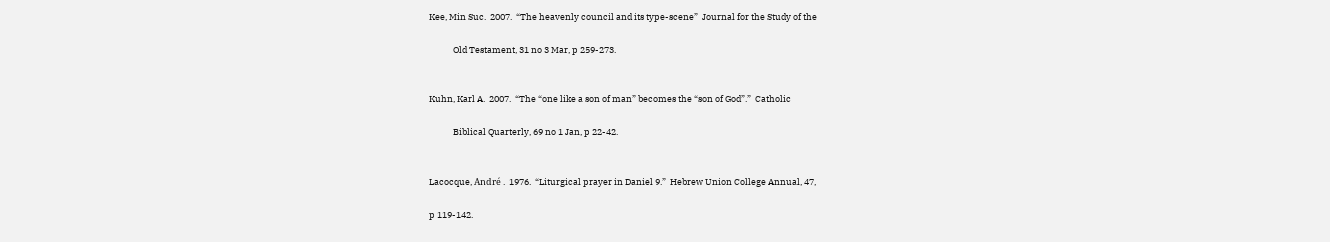Kee, Min Suc.  2007.  “The heavenly council and its type-scene”  Journal for the Study of the

            Old Testament, 31 no 3 Mar, p 259-273.


Kuhn, Karl A.  2007.  “The “one like a son of man” becomes the “son of God”.”  Catholic

            Biblical Quarterly, 69 no 1 Jan, p 22-42.


Lacocque, André .  1976.  “Liturgical prayer in Daniel 9.”  Hebrew Union College Annual, 47,

p 119-142.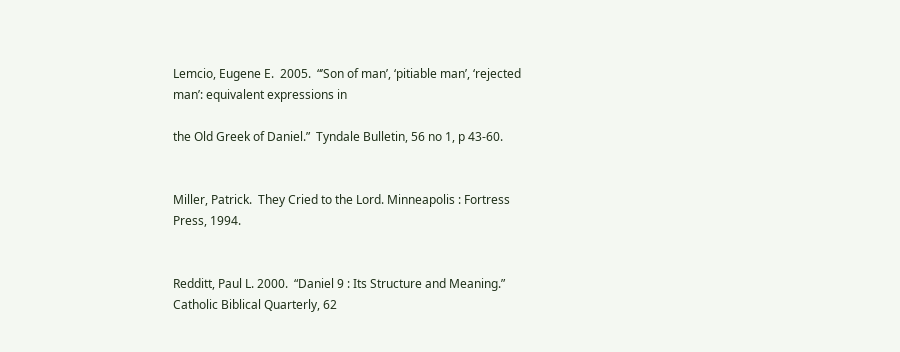Lemcio, Eugene E.  2005.  “’Son of man’, ‘pitiable man’, ‘rejected man’: equivalent expressions in

the Old Greek of Daniel.”  Tyndale Bulletin, 56 no 1, p 43-60.


Miller, Patrick.  They Cried to the Lord. Minneapolis : Fortress Press, 1994.


Redditt, Paul L. 2000.  “Daniel 9 : Its Structure and Meaning.”  Catholic Biblical Quarterly, 62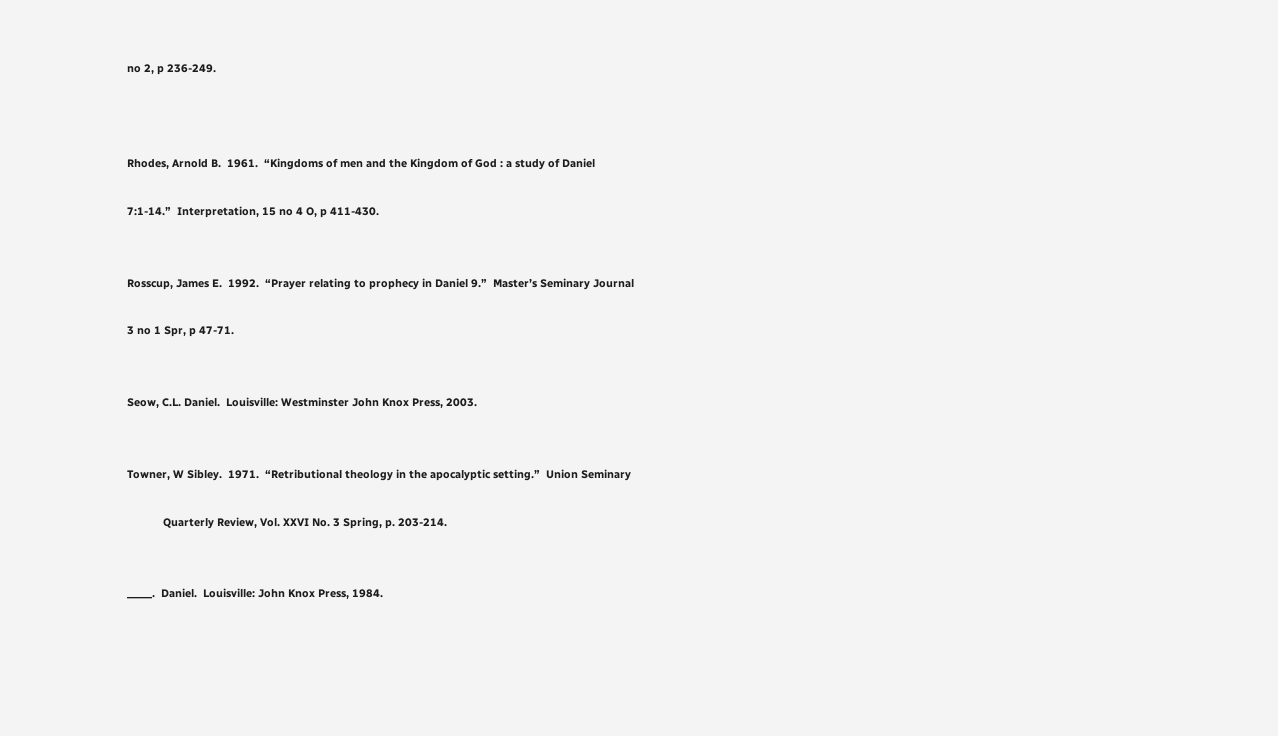no 2, p 236-249.



Rhodes, Arnold B.  1961.  “Kingdoms of men and the Kingdom of God : a study of Daniel

7:1-14.”  Interpretation, 15 no 4 O, p 411-430.


Rosscup, James E.  1992.  “Prayer relating to prophecy in Daniel 9.”  Master’s Seminary Journal

3 no 1 Spr, p 47-71.


Seow, C.L. Daniel.  Louisville: Westminster John Knox Press, 2003.


Towner, W Sibley.  1971.  “Retributional theology in the apocalyptic setting.”  Union Seminary

            Quarterly Review, Vol. XXVI No. 3 Spring, p. 203-214.


_____.  Daniel.  Louisville: John Knox Press, 1984.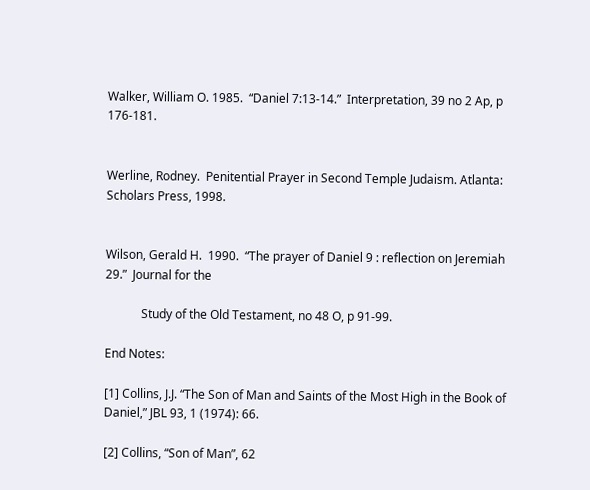Walker, William O. 1985.  “Daniel 7:13-14.”  Interpretation, 39 no 2 Ap, p 176-181.


Werline, Rodney.  Penitential Prayer in Second Temple Judaism. Atlanta: Scholars Press, 1998.


Wilson, Gerald H.  1990.  “The prayer of Daniel 9 : reflection on Jeremiah 29.”  Journal for the

            Study of the Old Testament, no 48 O, p 91-99.

End Notes:

[1] Collins, J.J. “The Son of Man and Saints of the Most High in the Book of Daniel,” JBL 93, 1 (1974): 66.

[2] Collins, “Son of Man”, 62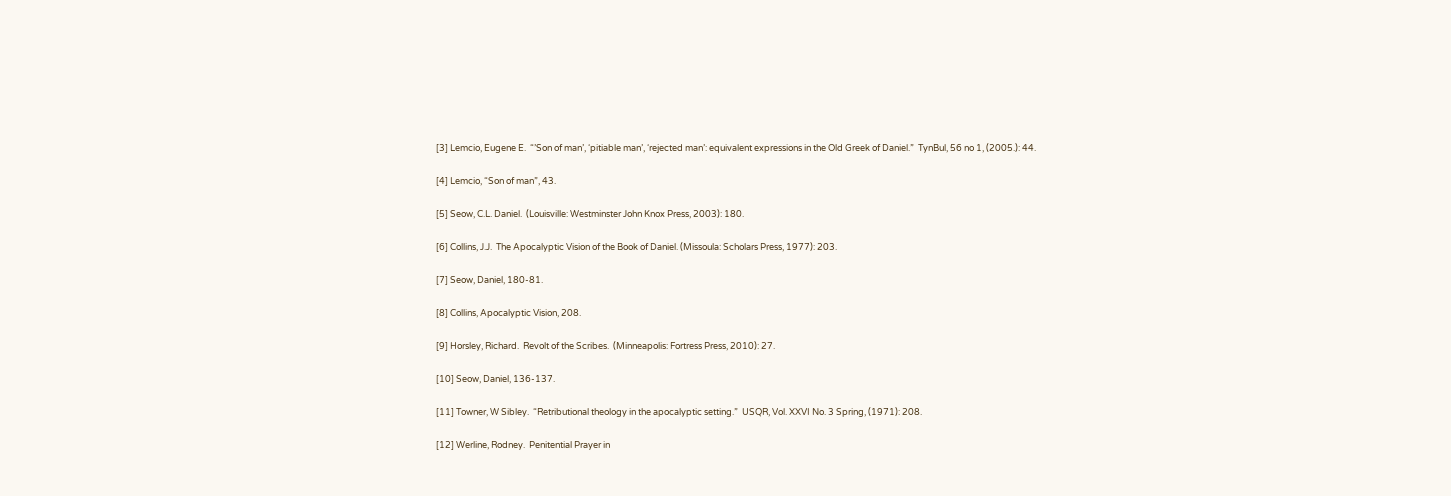[3] Lemcio, Eugene E.  “’Son of man’, ‘pitiable man’, ‘rejected man’: equivalent expressions in the Old Greek of Daniel.”  TynBul, 56 no 1, (2005.): 44.

[4] Lemcio, “Son of man”, 43.

[5] Seow, C.L. Daniel.  (Louisville: Westminster John Knox Press, 2003): 180.

[6] Collins, J.J.  The Apocalyptic Vision of the Book of Daniel. (Missoula: Scholars Press, 1977): 203.

[7] Seow, Daniel, 180-81.

[8] Collins, Apocalyptic Vision, 208.

[9] Horsley, Richard.  Revolt of the Scribes.  (Minneapolis: Fortress Press, 2010): 27.

[10] Seow, Daniel, 136-137.

[11] Towner, W Sibley.  “Retributional theology in the apocalyptic setting.”  USQR, Vol. XXVI No. 3 Spring, (1971): 208.

[12] Werline, Rodney.  Penitential Prayer in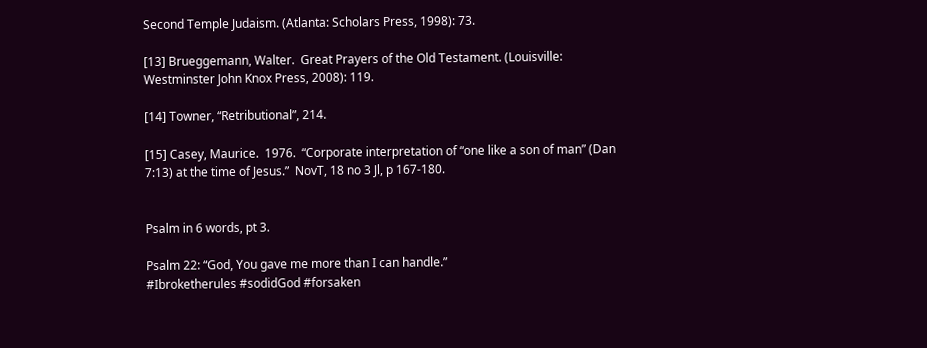Second Temple Judaism. (Atlanta: Scholars Press, 1998): 73.

[13] Brueggemann, Walter.  Great Prayers of the Old Testament. (Louisville: Westminster John Knox Press, 2008): 119.

[14] Towner, “Retributional”, 214.

[15] Casey, Maurice.  1976.  “Corporate interpretation of “one like a son of man” (Dan 7:13) at the time of Jesus.”  NovT, 18 no 3 Jl, p 167-180.


Psalm in 6 words, pt 3.

Psalm 22: “God, You gave me more than I can handle.”
#Ibroketherules #sodidGod #forsaken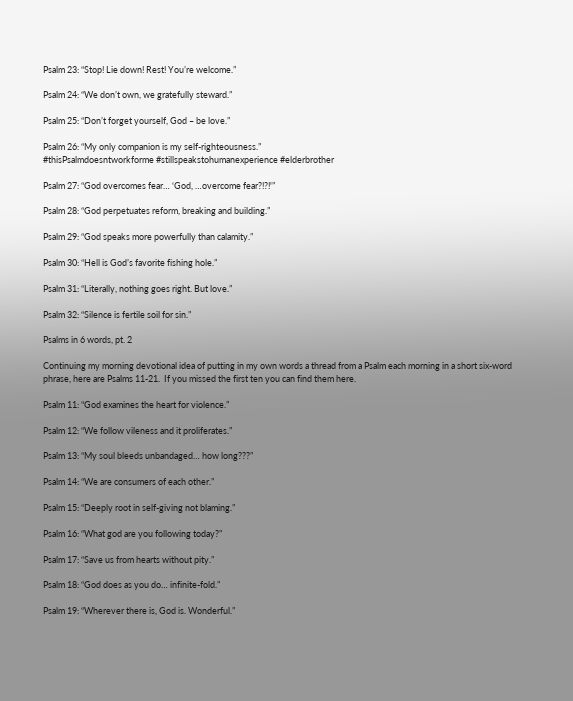Psalm 23: “Stop! Lie down! Rest! You’re welcome.”

Psalm 24: “We don’t own, we gratefully steward.”

Psalm 25: “Don’t forget yourself, God – be love.”

Psalm 26: “My only companion is my self-righteousness.”
#thisPsalmdoesntworkforme #stillspeakstohumanexperience #elderbrother

Psalm 27: “God overcomes fear… ‘God, …overcome fear?!?!'”

Psalm 28: “God perpetuates reform, breaking and building.”

Psalm 29: “God speaks more powerfully than calamity.”

Psalm 30: “Hell is God’s favorite fishing hole.”

Psalm 31: “Literally, nothing goes right. But love.”

Psalm 32: “Silence is fertile soil for sin.”

Psalms in 6 words, pt. 2

Continuing my morning devotional idea of putting in my own words a thread from a Psalm each morning in a short six-word phrase, here are Psalms 11-21.  If you missed the first ten you can find them here.

Psalm 11: “God examines the heart for violence.”

Psalm 12: “We follow vileness and it proliferates.”

Psalm 13: “My soul bleeds unbandaged… how long???”

Psalm 14: “We are consumers of each other.”

Psalm 15: “Deeply root in self-giving not blaming.”

Psalm 16: “What god are you following today?”

Psalm 17: “Save us from hearts without pity.”

Psalm 18: “God does as you do… infinite-fold.”

Psalm 19: “Wherever there is, God is. Wonderful.”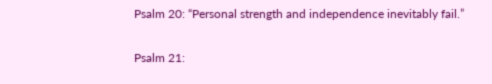Psalm 20: “Personal strength and independence inevitably fail.”

Psalm 21: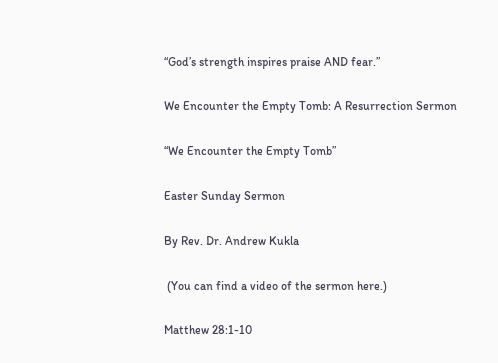“God’s strength inspires praise AND fear.”

We Encounter the Empty Tomb: A Resurrection Sermon

“We Encounter the Empty Tomb”

Easter Sunday Sermon

By Rev. Dr. Andrew Kukla

 (You can find a video of the sermon here.)

Matthew 28:1-10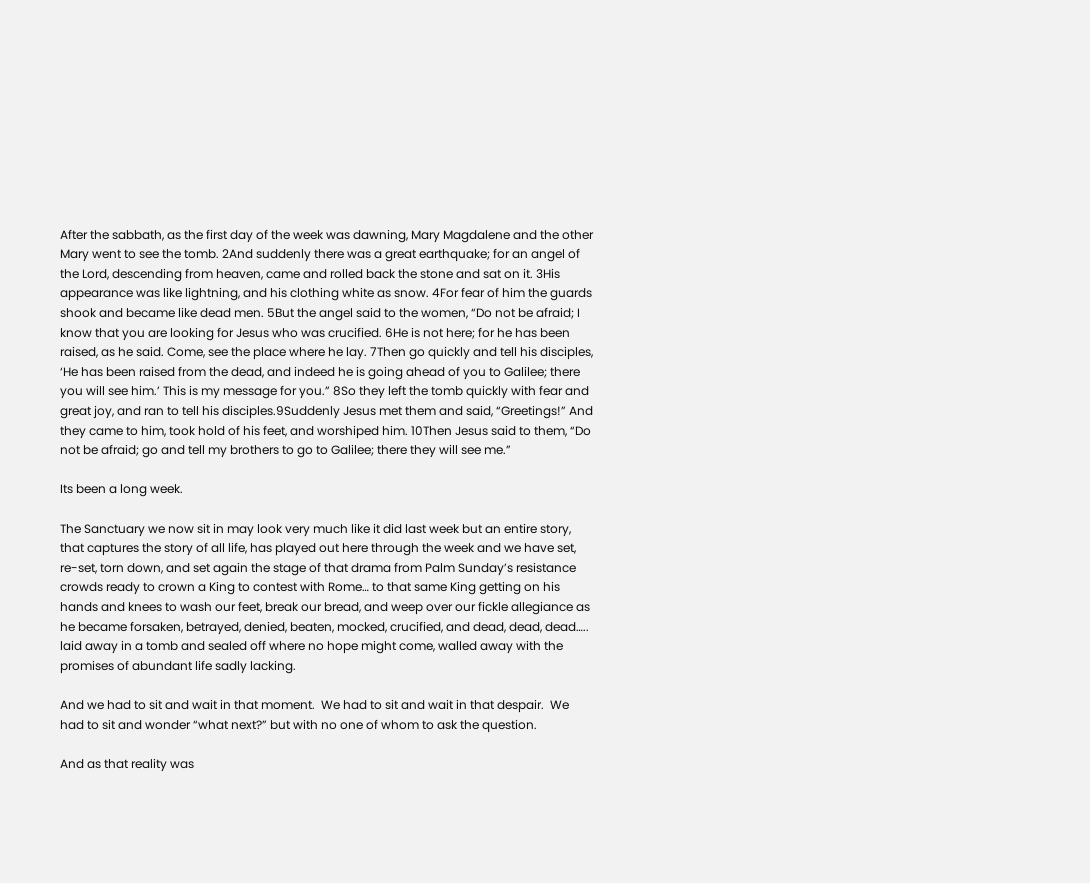After the sabbath, as the first day of the week was dawning, Mary Magdalene and the other Mary went to see the tomb. 2And suddenly there was a great earthquake; for an angel of the Lord, descending from heaven, came and rolled back the stone and sat on it. 3His appearance was like lightning, and his clothing white as snow. 4For fear of him the guards shook and became like dead men. 5But the angel said to the women, “Do not be afraid; I know that you are looking for Jesus who was crucified. 6He is not here; for he has been raised, as he said. Come, see the place where he lay. 7Then go quickly and tell his disciples, ‘He has been raised from the dead, and indeed he is going ahead of you to Galilee; there you will see him.’ This is my message for you.” 8So they left the tomb quickly with fear and great joy, and ran to tell his disciples.9Suddenly Jesus met them and said, “Greetings!” And they came to him, took hold of his feet, and worshiped him. 10Then Jesus said to them, “Do not be afraid; go and tell my brothers to go to Galilee; there they will see me.”

Its been a long week.

The Sanctuary we now sit in may look very much like it did last week but an entire story, that captures the story of all life, has played out here through the week and we have set, re-set, torn down, and set again the stage of that drama from Palm Sunday’s resistance crowds ready to crown a King to contest with Rome… to that same King getting on his hands and knees to wash our feet, break our bread, and weep over our fickle allegiance as he became forsaken, betrayed, denied, beaten, mocked, crucified, and dead, dead, dead….. laid away in a tomb and sealed off where no hope might come, walled away with the promises of abundant life sadly lacking.

And we had to sit and wait in that moment.  We had to sit and wait in that despair.  We had to sit and wonder “what next?” but with no one of whom to ask the question.

And as that reality was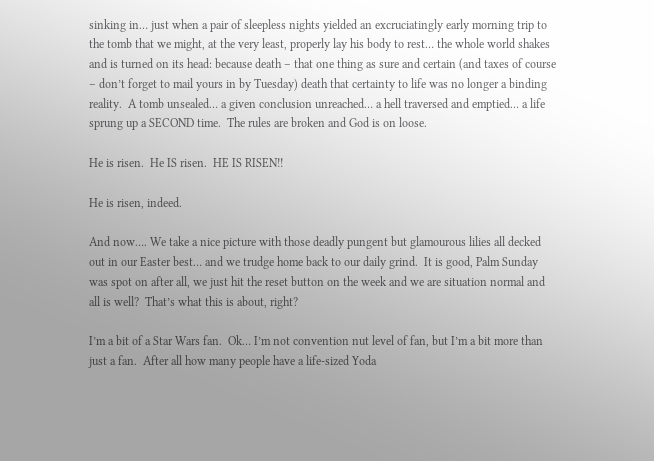sinking in… just when a pair of sleepless nights yielded an excruciatingly early morning trip to the tomb that we might, at the very least, properly lay his body to rest… the whole world shakes and is turned on its head: because death – that one thing as sure and certain (and taxes of course – don’t forget to mail yours in by Tuesday) death that certainty to life was no longer a binding reality.  A tomb unsealed… a given conclusion unreached… a hell traversed and emptied… a life sprung up a SECOND time.  The rules are broken and God is on loose.

He is risen.  He IS risen.  HE IS RISEN!!

He is risen, indeed.

And now…. We take a nice picture with those deadly pungent but glamourous lilies all decked out in our Easter best… and we trudge home back to our daily grind.  It is good, Palm Sunday was spot on after all, we just hit the reset button on the week and we are situation normal and all is well?  That’s what this is about, right?

I’m a bit of a Star Wars fan.  Ok… I’m not convention nut level of fan, but I’m a bit more than just a fan.  After all how many people have a life-sized Yoda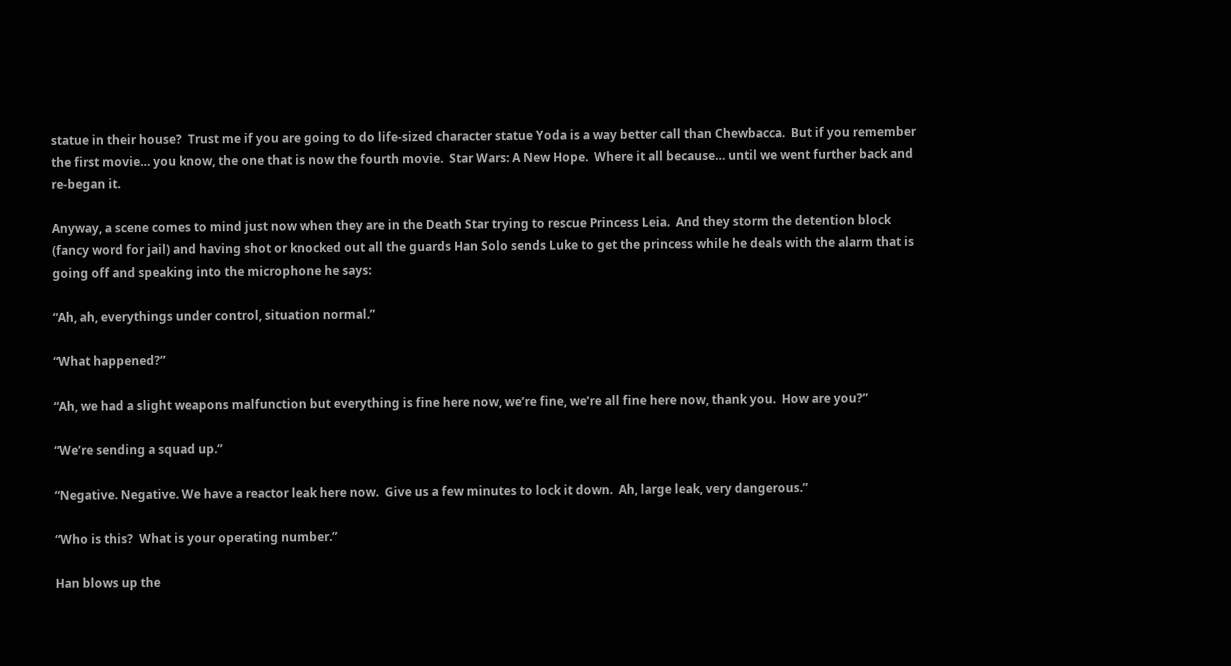statue in their house?  Trust me if you are going to do life-sized character statue Yoda is a way better call than Chewbacca.  But if you remember the first movie… you know, the one that is now the fourth movie.  Star Wars: A New Hope.  Where it all because… until we went further back and re-began it.

Anyway, a scene comes to mind just now when they are in the Death Star trying to rescue Princess Leia.  And they storm the detention block (fancy word for jail) and having shot or knocked out all the guards Han Solo sends Luke to get the princess while he deals with the alarm that is going off and speaking into the microphone he says:

“Ah, ah, everythings under control, situation normal.”

“What happened?”

“Ah, we had a slight weapons malfunction but everything is fine here now, we’re fine, we’re all fine here now, thank you.  How are you?”

“We’re sending a squad up.”

“Negative. Negative. We have a reactor leak here now.  Give us a few minutes to lock it down.  Ah, large leak, very dangerous.”

“Who is this?  What is your operating number.”

Han blows up the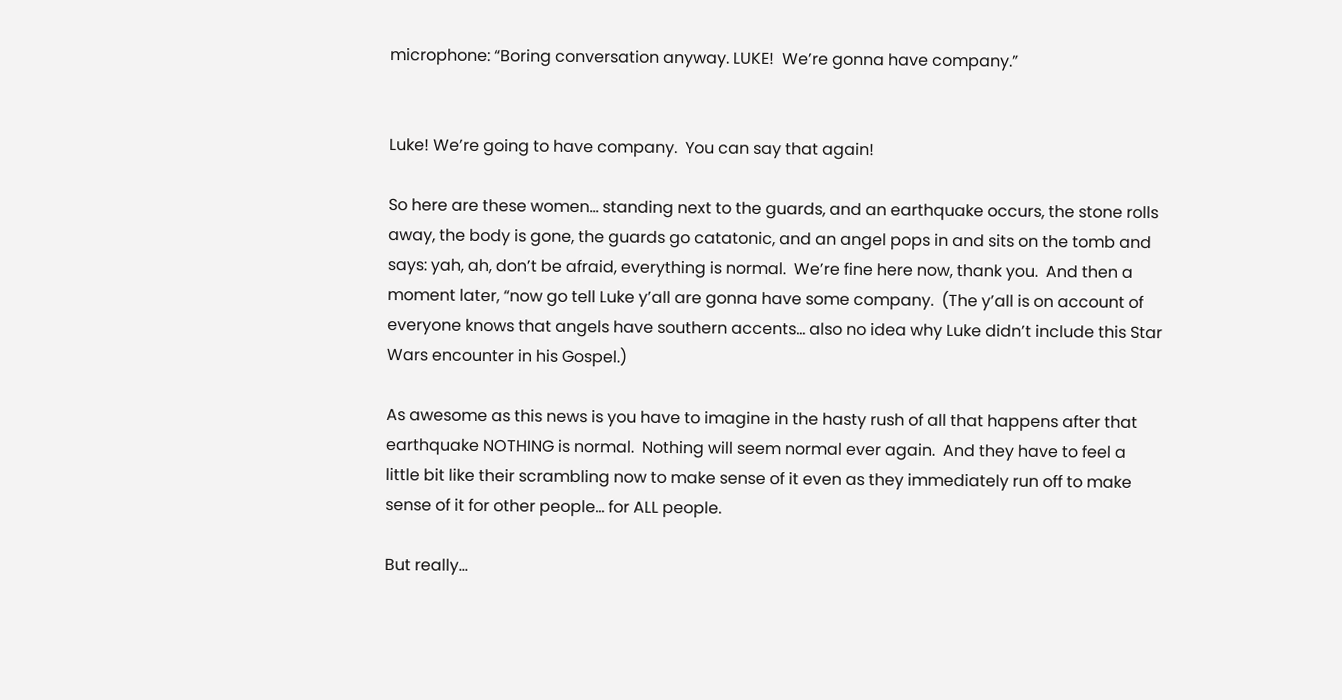microphone: “Boring conversation anyway. LUKE!  We’re gonna have company.”


Luke! We’re going to have company.  You can say that again!

So here are these women… standing next to the guards, and an earthquake occurs, the stone rolls away, the body is gone, the guards go catatonic, and an angel pops in and sits on the tomb and says: yah, ah, don’t be afraid, everything is normal.  We’re fine here now, thank you.  And then a moment later, “now go tell Luke y’all are gonna have some company.  (The y’all is on account of everyone knows that angels have southern accents… also no idea why Luke didn’t include this Star Wars encounter in his Gospel.)

As awesome as this news is you have to imagine in the hasty rush of all that happens after that earthquake NOTHING is normal.  Nothing will seem normal ever again.  And they have to feel a little bit like their scrambling now to make sense of it even as they immediately run off to make sense of it for other people… for ALL people.

But really…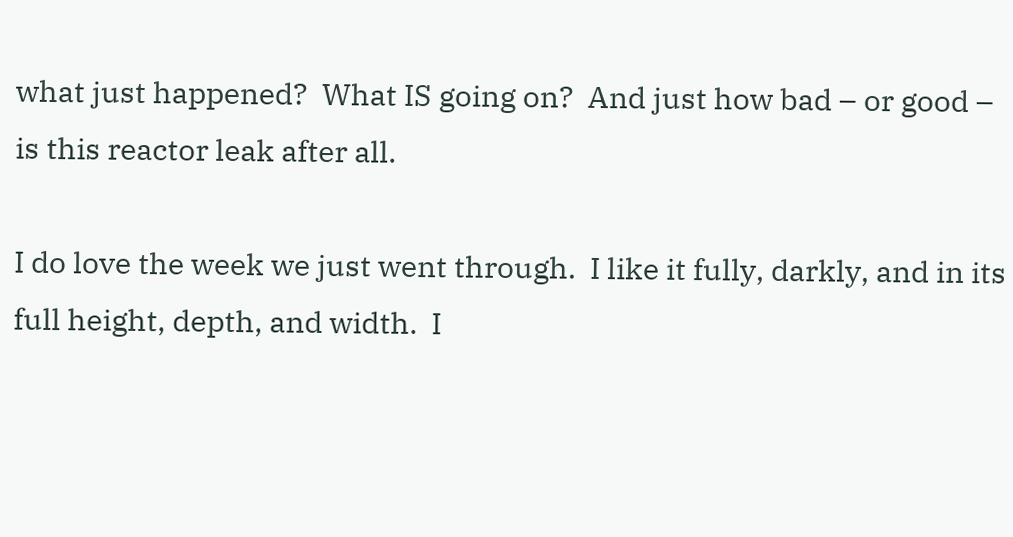what just happened?  What IS going on?  And just how bad – or good – is this reactor leak after all.

I do love the week we just went through.  I like it fully, darkly, and in its full height, depth, and width.  I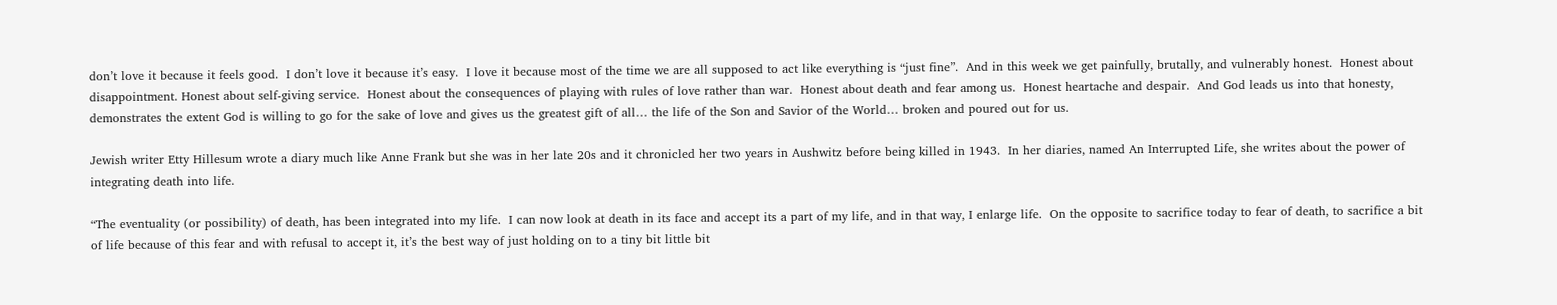don’t love it because it feels good.  I don’t love it because it’s easy.  I love it because most of the time we are all supposed to act like everything is “just fine”.  And in this week we get painfully, brutally, and vulnerably honest.  Honest about disappointment. Honest about self-giving service.  Honest about the consequences of playing with rules of love rather than war.  Honest about death and fear among us.  Honest heartache and despair.  And God leads us into that honesty, demonstrates the extent God is willing to go for the sake of love and gives us the greatest gift of all… the life of the Son and Savior of the World… broken and poured out for us.

Jewish writer Etty Hillesum wrote a diary much like Anne Frank but she was in her late 20s and it chronicled her two years in Aushwitz before being killed in 1943.  In her diaries, named An Interrupted Life, she writes about the power of integrating death into life.

“The eventuality (or possibility) of death, has been integrated into my life.  I can now look at death in its face and accept its a part of my life, and in that way, I enlarge life.  On the opposite to sacrifice today to fear of death, to sacrifice a bit of life because of this fear and with refusal to accept it, it’s the best way of just holding on to a tiny bit little bit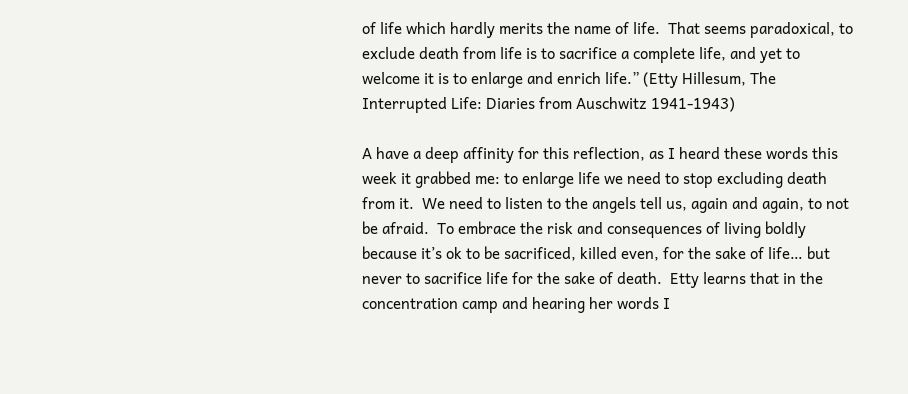of life which hardly merits the name of life.  That seems paradoxical, to exclude death from life is to sacrifice a complete life, and yet to welcome it is to enlarge and enrich life.” (Etty Hillesum, The Interrupted Life: Diaries from Auschwitz 1941-1943)

A have a deep affinity for this reflection, as I heard these words this week it grabbed me: to enlarge life we need to stop excluding death from it.  We need to listen to the angels tell us, again and again, to not be afraid.  To embrace the risk and consequences of living boldly because it’s ok to be sacrificed, killed even, for the sake of life… but never to sacrifice life for the sake of death.  Etty learns that in the concentration camp and hearing her words I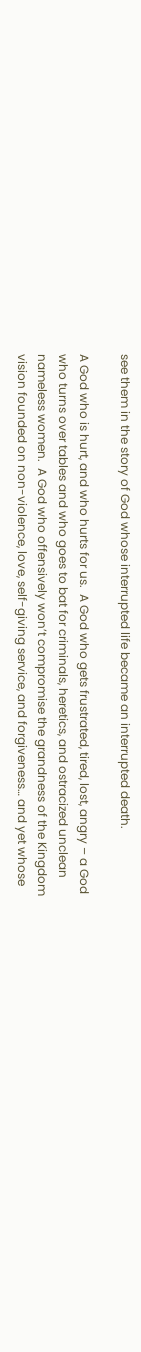see them in the story of God whose interrupted life became an interrupted death.

A God who is hurt, and who hurts for us.  A God who gets frustrated, tired, lost, angry – a God who turns over tables and who goes to bat for criminals, heretics, and ostracized unclean nameless women.  A God who offensively won’t compromise the grandness of the Kingdom vision founded on non-violence, love, self-giving service, and forgiveness… and yet whose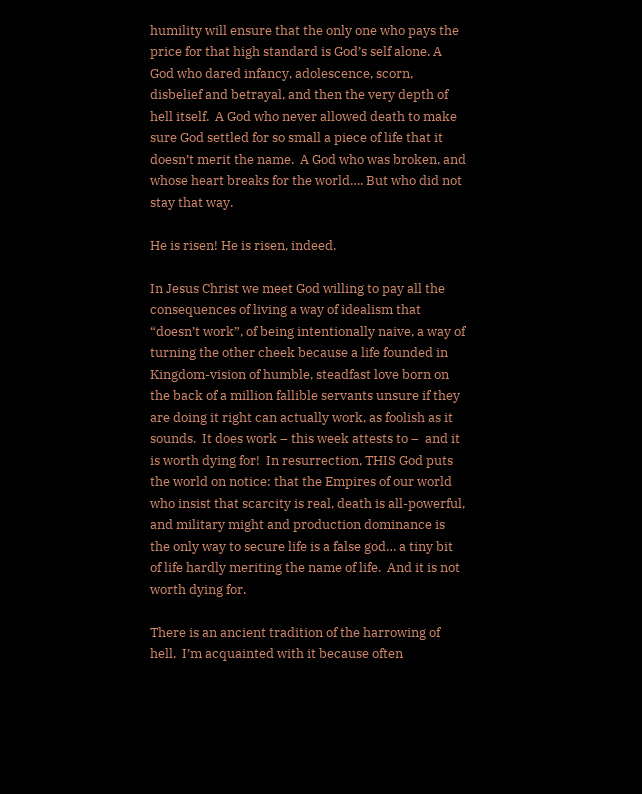humility will ensure that the only one who pays the price for that high standard is God’s self alone. A God who dared infancy, adolescence, scorn, disbelief and betrayal, and then the very depth of hell itself.  A God who never allowed death to make sure God settled for so small a piece of life that it doesn’t merit the name.  A God who was broken, and whose heart breaks for the world…. But who did not stay that way.

He is risen! He is risen, indeed.

In Jesus Christ we meet God willing to pay all the consequences of living a way of idealism that “doesn’t work”, of being intentionally naive, a way of turning the other cheek because a life founded in Kingdom-vision of humble, steadfast love born on the back of a million fallible servants unsure if they are doing it right can actually work, as foolish as it sounds.  It does work – this week attests to –  and it is worth dying for!  In resurrection, THIS God puts the world on notice: that the Empires of our world who insist that scarcity is real, death is all-powerful, and military might and production dominance is the only way to secure life is a false god… a tiny bit of life hardly meriting the name of life.  And it is not worth dying for.

There is an ancient tradition of the harrowing of hell.  I’m acquainted with it because often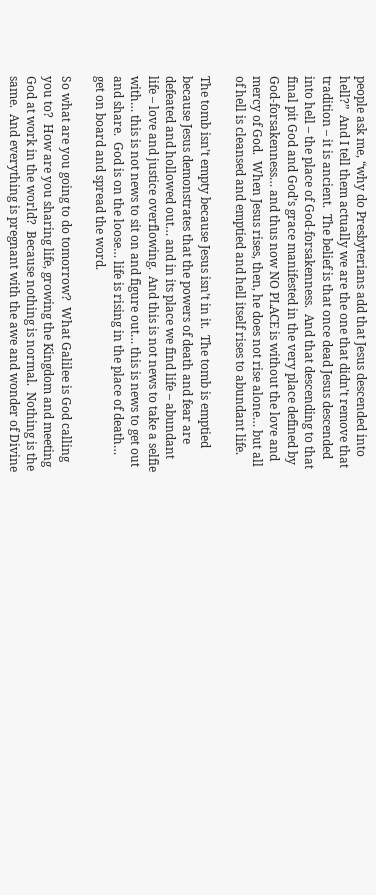people ask me, “why do Presbyterians add that Jesus descended into hell?”  And I tell them actually we are the one that didn’t remove that tradition – it is ancient.  The belief is that once dead Jesus descended into hell – the place of God-forsakenness.  And that descending to that final pit God and God’s grace manifested in the very place defined by God-forsakenness… and thus now NO PLACE is without the love and mercy of God.  When Jesus rises, then, he does not rise alone… but all of hell is cleansed and emptied and hell itself rises to abundant life.

The tomb isn’t empty because Jesus isn’t in it.  The tomb is emptied because Jesus demonstrates that the powers of death and fear are defeated and hollowed out… and in its place we find life – abundant life – love and justice overflowing.  And this is not news to take a selfie with… this is not news to sit on and figure out… this is news to get out and share.  God is on the loose… life is rising in the place of death… get on board and spread the word.

So what are you going to do tomorrow?  What Galilee is God calling you to?  How are you sharing life, growing the Kingdom and meeting God at work in the world?  Because nothing is normal.  Nothing is the same.  And everything is pregnant with the awe and wonder of Divine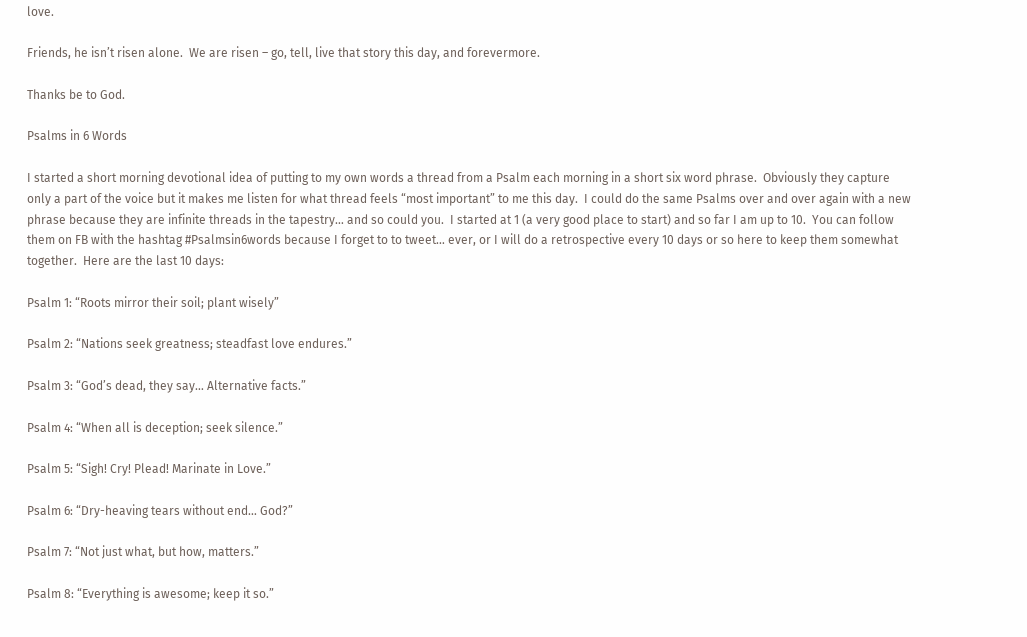love.

Friends, he isn’t risen alone.  We are risen – go, tell, live that story this day, and forevermore.

Thanks be to God.

Psalms in 6 Words

I started a short morning devotional idea of putting to my own words a thread from a Psalm each morning in a short six word phrase.  Obviously they capture only a part of the voice but it makes me listen for what thread feels “most important” to me this day.  I could do the same Psalms over and over again with a new phrase because they are infinite threads in the tapestry… and so could you.  I started at 1 (a very good place to start) and so far I am up to 10.  You can follow them on FB with the hashtag #Psalmsin6words because I forget to to tweet… ever, or I will do a retrospective every 10 days or so here to keep them somewhat together.  Here are the last 10 days:

Psalm 1: “Roots mirror their soil; plant wisely”

Psalm 2: “Nations seek greatness; steadfast love endures.”

Psalm 3: “God’s dead, they say… Alternative facts.”

Psalm 4: “When all is deception; seek silence.”

Psalm 5: “Sigh! Cry! Plead! Marinate in Love.”

Psalm 6: “Dry-heaving tears without end… God?”

Psalm 7: “Not just what, but how, matters.”

Psalm 8: “Everything is awesome; keep it so.”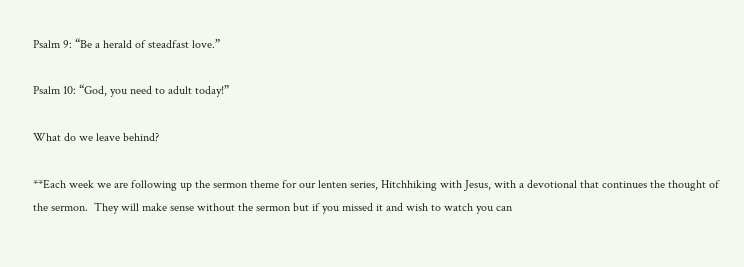Psalm 9: “Be a herald of steadfast love.”

Psalm 10: “God, you need to adult today!”

What do we leave behind?

**Each week we are following up the sermon theme for our lenten series, Hitchhiking with Jesus, with a devotional that continues the thought of the sermon.  They will make sense without the sermon but if you missed it and wish to watch you can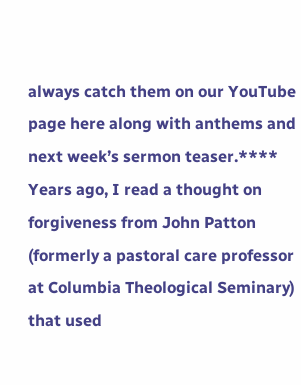always catch them on our YouTube page here along with anthems and next week’s sermon teaser.****
Years ago, I read a thought on forgiveness from John Patton (formerly a pastoral care professor at Columbia Theological Seminary) that used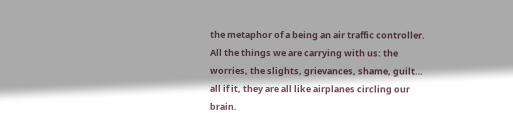the metaphor of a being an air traffic controller.  All the things we are carrying with us: the worries, the slights, grievances, shame, guilt… all if it, they are all like airplanes circling our brain.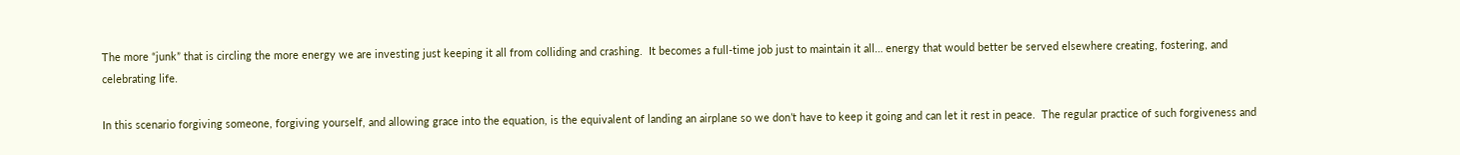The more “junk” that is circling the more energy we are investing just keeping it all from colliding and crashing.  It becomes a full-time job just to maintain it all… energy that would better be served elsewhere creating, fostering, and celebrating life.

In this scenario forgiving someone, forgiving yourself, and allowing grace into the equation, is the equivalent of landing an airplane so we don’t have to keep it going and can let it rest in peace.  The regular practice of such forgiveness and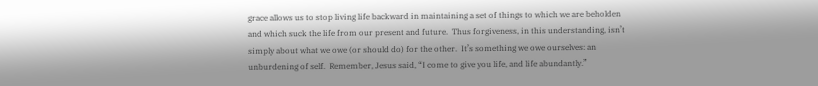grace allows us to stop living life backward in maintaining a set of things to which we are beholden and which suck the life from our present and future.  Thus forgiveness, in this understanding, isn’t simply about what we owe (or should do) for the other.  It’s something we owe ourselves: an unburdening of self.  Remember, Jesus said, “I come to give you life, and life abundantly.”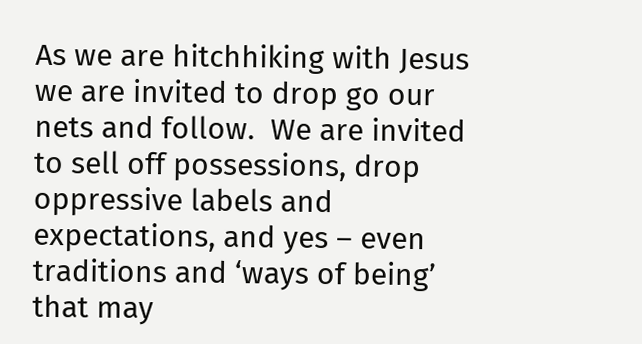As we are hitchhiking with Jesus we are invited to drop go our nets and follow.  We are invited to sell off possessions, drop oppressive labels and expectations, and yes – even traditions and ‘ways of being’ that may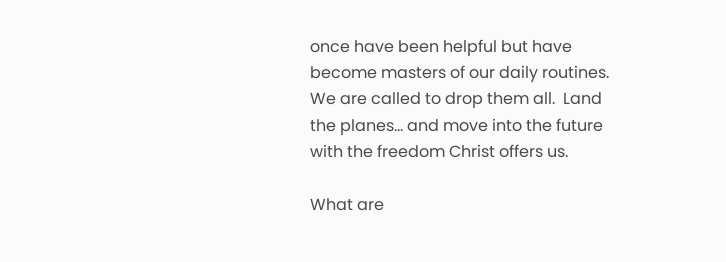once have been helpful but have become masters of our daily routines.  We are called to drop them all.  Land the planes… and move into the future with the freedom Christ offers us.

What are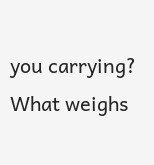you carrying?  What weighs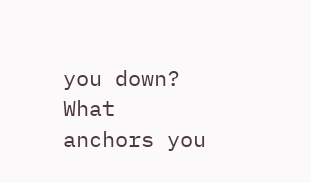you down?  What anchors you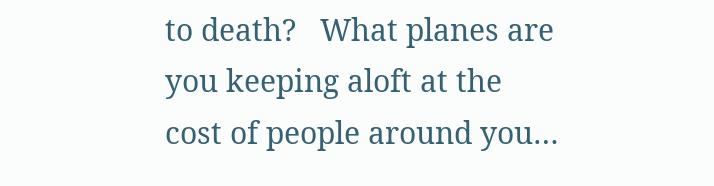to death?   What planes are you keeping aloft at the cost of people around you…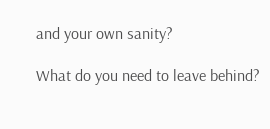and your own sanity?

What do you need to leave behind?